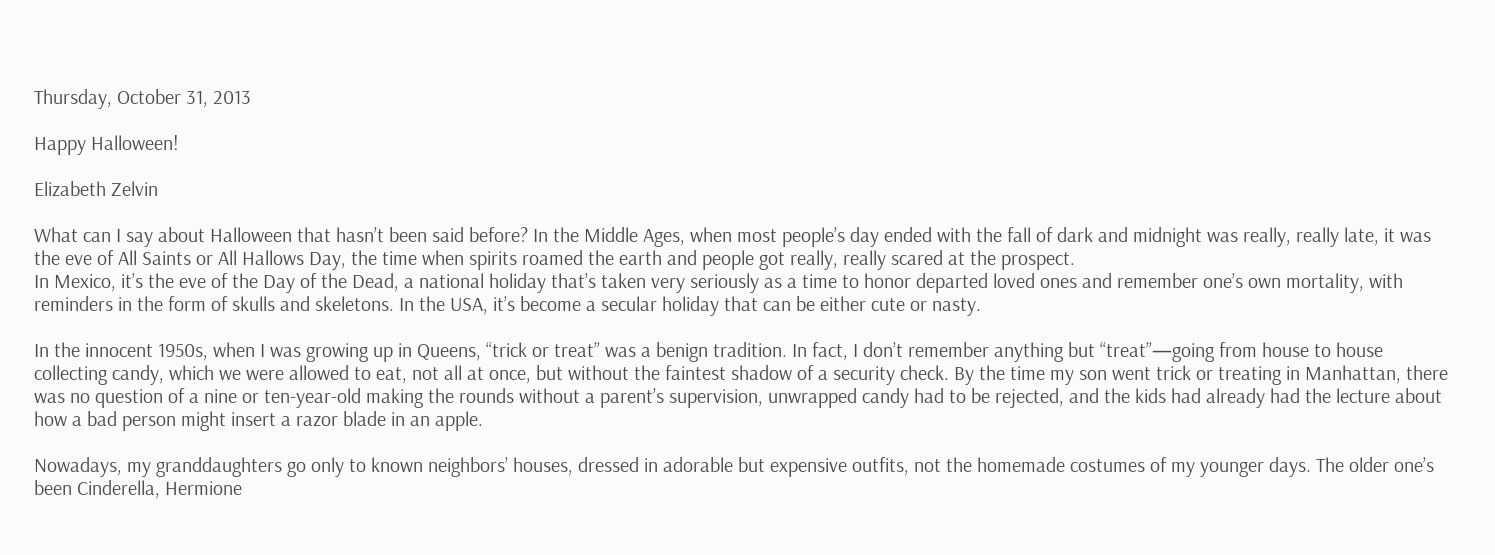Thursday, October 31, 2013

Happy Halloween!

Elizabeth Zelvin

What can I say about Halloween that hasn’t been said before? In the Middle Ages, when most people’s day ended with the fall of dark and midnight was really, really late, it was the eve of All Saints or All Hallows Day, the time when spirits roamed the earth and people got really, really scared at the prospect.
In Mexico, it’s the eve of the Day of the Dead, a national holiday that’s taken very seriously as a time to honor departed loved ones and remember one’s own mortality, with reminders in the form of skulls and skeletons. In the USA, it’s become a secular holiday that can be either cute or nasty.

In the innocent 1950s, when I was growing up in Queens, “trick or treat” was a benign tradition. In fact, I don’t remember anything but “treat”—going from house to house collecting candy, which we were allowed to eat, not all at once, but without the faintest shadow of a security check. By the time my son went trick or treating in Manhattan, there was no question of a nine or ten-year-old making the rounds without a parent’s supervision, unwrapped candy had to be rejected, and the kids had already had the lecture about how a bad person might insert a razor blade in an apple.

Nowadays, my granddaughters go only to known neighbors’ houses, dressed in adorable but expensive outfits, not the homemade costumes of my younger days. The older one’s been Cinderella, Hermione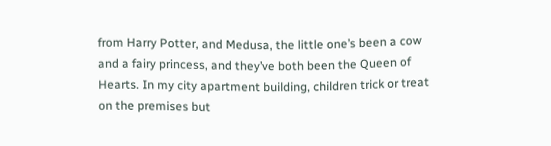from Harry Potter, and Medusa, the little one’s been a cow and a fairy princess, and they’ve both been the Queen of Hearts. In my city apartment building, children trick or treat on the premises but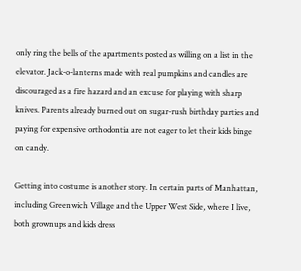only ring the bells of the apartments posted as willing on a list in the elevator. Jack-o-lanterns made with real pumpkins and candles are discouraged as a fire hazard and an excuse for playing with sharp knives. Parents already burned out on sugar-rush birthday parties and paying for expensive orthodontia are not eager to let their kids binge on candy.

Getting into costume is another story. In certain parts of Manhattan, including Greenwich Village and the Upper West Side, where I live, both grownups and kids dress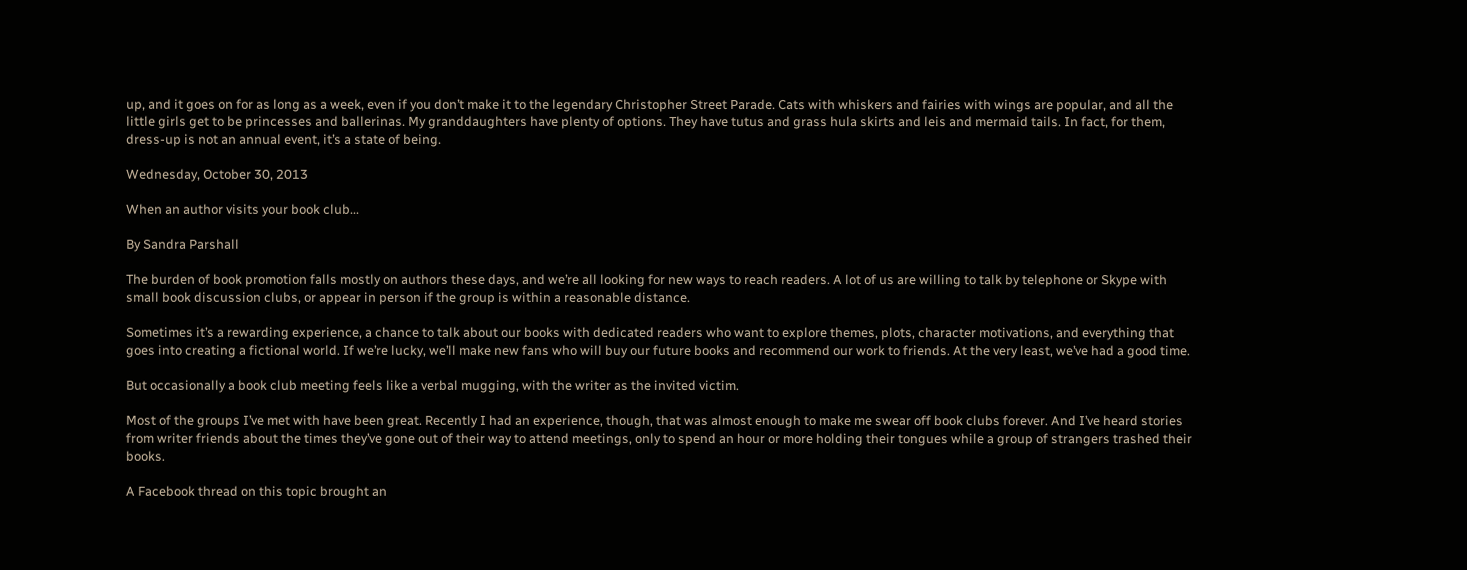up, and it goes on for as long as a week, even if you don’t make it to the legendary Christopher Street Parade. Cats with whiskers and fairies with wings are popular, and all the little girls get to be princesses and ballerinas. My granddaughters have plenty of options. They have tutus and grass hula skirts and leis and mermaid tails. In fact, for them, dress-up is not an annual event, it’s a state of being.

Wednesday, October 30, 2013

When an author visits your book club...

By Sandra Parshall

The burden of book promotion falls mostly on authors these days, and we’re all looking for new ways to reach readers. A lot of us are willing to talk by telephone or Skype with small book discussion clubs, or appear in person if the group is within a reasonable distance.

Sometimes it’s a rewarding experience, a chance to talk about our books with dedicated readers who want to explore themes, plots, character motivations, and everything that goes into creating a fictional world. If we’re lucky, we’ll make new fans who will buy our future books and recommend our work to friends. At the very least, we’ve had a good time.

But occasionally a book club meeting feels like a verbal mugging, with the writer as the invited victim.

Most of the groups I’ve met with have been great. Recently I had an experience, though, that was almost enough to make me swear off book clubs forever. And I’ve heard stories from writer friends about the times they’ve gone out of their way to attend meetings, only to spend an hour or more holding their tongues while a group of strangers trashed their books.

A Facebook thread on this topic brought an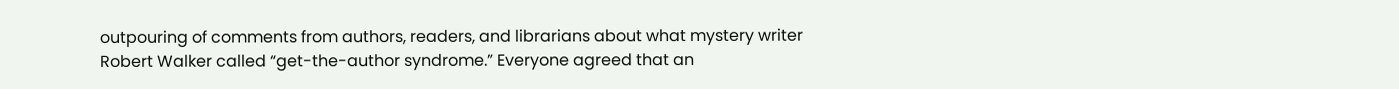outpouring of comments from authors, readers, and librarians about what mystery writer Robert Walker called “get-the-author syndrome.” Everyone agreed that an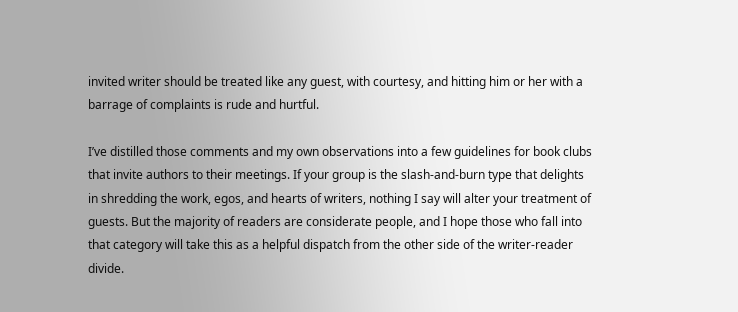invited writer should be treated like any guest, with courtesy, and hitting him or her with a barrage of complaints is rude and hurtful.

I’ve distilled those comments and my own observations into a few guidelines for book clubs that invite authors to their meetings. If your group is the slash-and-burn type that delights in shredding the work, egos, and hearts of writers, nothing I say will alter your treatment of guests. But the majority of readers are considerate people, and I hope those who fall into that category will take this as a helpful dispatch from the other side of the writer-reader divide.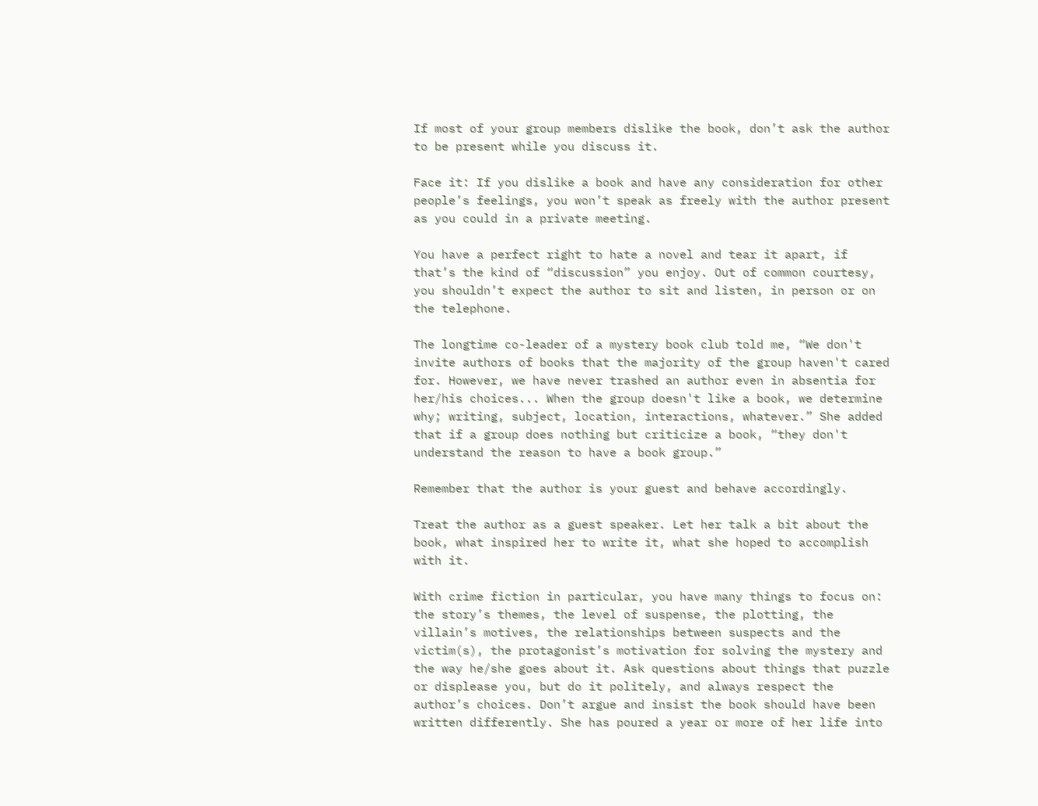If most of your group members dislike the book, don’t ask the author to be present while you discuss it.

Face it: If you dislike a book and have any consideration for other people’s feelings, you won’t speak as freely with the author present as you could in a private meeting.

You have a perfect right to hate a novel and tear it apart, if that’s the kind of “discussion” you enjoy. Out of common courtesy, you shouldn’t expect the author to sit and listen, in person or on the telephone.

The longtime co-leader of a mystery book club told me, “We don't invite authors of books that the majority of the group haven't cared for. However, we have never trashed an author even in absentia for her/his choices... When the group doesn't like a book, we determine why; writing, subject, location, interactions, whatever.” She added that if a group does nothing but criticize a book, “they don't understand the reason to have a book group.”

Remember that the author is your guest and behave accordingly.

Treat the author as a guest speaker. Let her talk a bit about the book, what inspired her to write it, what she hoped to accomplish with it.

With crime fiction in particular, you have many things to focus on: the story’s themes, the level of suspense, the plotting, the villain’s motives, the relationships between suspects and the victim(s), the protagonist’s motivation for solving the mystery and the way he/she goes about it. Ask questions about things that puzzle or displease you, but do it politely, and always respect the author’s choices. Don’t argue and insist the book should have been written differently. She has poured a year or more of her life into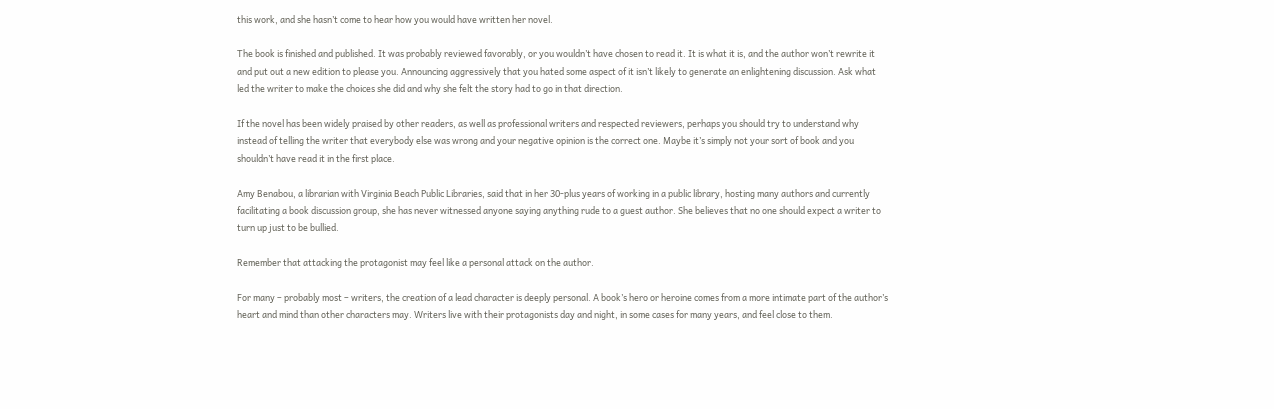this work, and she hasn’t come to hear how you would have written her novel.

The book is finished and published. It was probably reviewed favorably, or you wouldn’t have chosen to read it. It is what it is, and the author won’t rewrite it and put out a new edition to please you. Announcing aggressively that you hated some aspect of it isn’t likely to generate an enlightening discussion. Ask what led the writer to make the choices she did and why she felt the story had to go in that direction.

If the novel has been widely praised by other readers, as well as professional writers and respected reviewers, perhaps you should try to understand why instead of telling the writer that everybody else was wrong and your negative opinion is the correct one. Maybe it’s simply not your sort of book and you shouldn’t have read it in the first place.

Amy Benabou, a librarian with Virginia Beach Public Libraries, said that in her 30-plus years of working in a public library, hosting many authors and currently facilitating a book discussion group, she has never witnessed anyone saying anything rude to a guest author. She believes that no one should expect a writer to turn up just to be bullied.

Remember that attacking the protagonist may feel like a personal attack on the author.

For many – probably most – writers, the creation of a lead character is deeply personal. A book’s hero or heroine comes from a more intimate part of the author’s heart and mind than other characters may. Writers live with their protagonists day and night, in some cases for many years, and feel close to them.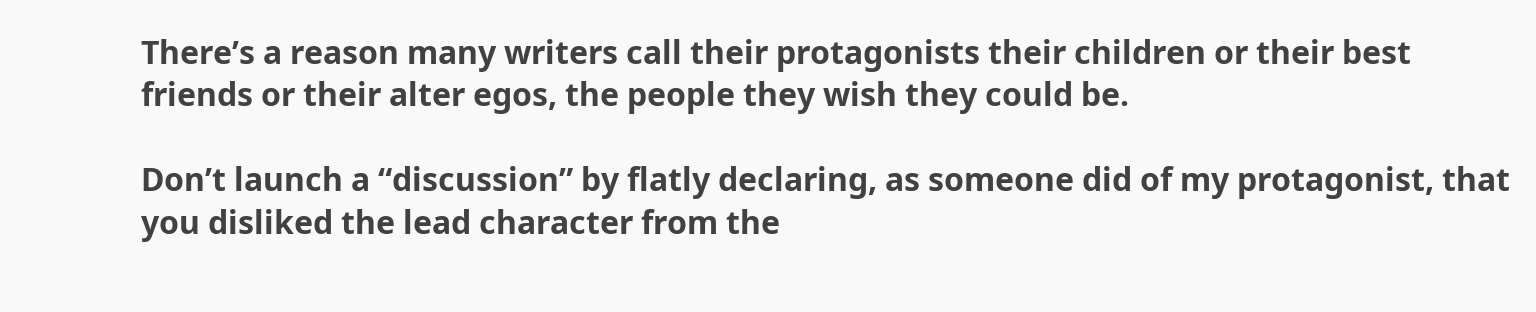There’s a reason many writers call their protagonists their children or their best friends or their alter egos, the people they wish they could be.

Don’t launch a “discussion” by flatly declaring, as someone did of my protagonist, that you disliked the lead character from the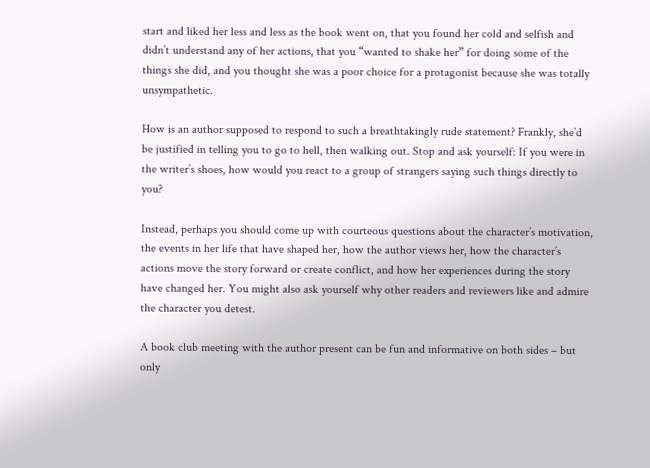start and liked her less and less as the book went on, that you found her cold and selfish and didn’t understand any of her actions, that you “wanted to shake her” for doing some of the things she did, and you thought she was a poor choice for a protagonist because she was totally unsympathetic.

How is an author supposed to respond to such a breathtakingly rude statement? Frankly, she’d be justified in telling you to go to hell, then walking out. Stop and ask yourself: If you were in the writer’s shoes, how would you react to a group of strangers saying such things directly to you?

Instead, perhaps you should come up with courteous questions about the character’s motivation, the events in her life that have shaped her, how the author views her, how the character’s actions move the story forward or create conflict, and how her experiences during the story have changed her. You might also ask yourself why other readers and reviewers like and admire the character you detest.

A book club meeting with the author present can be fun and informative on both sides – but only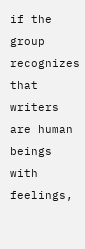if the group recognizes that writers are human beings with feelings,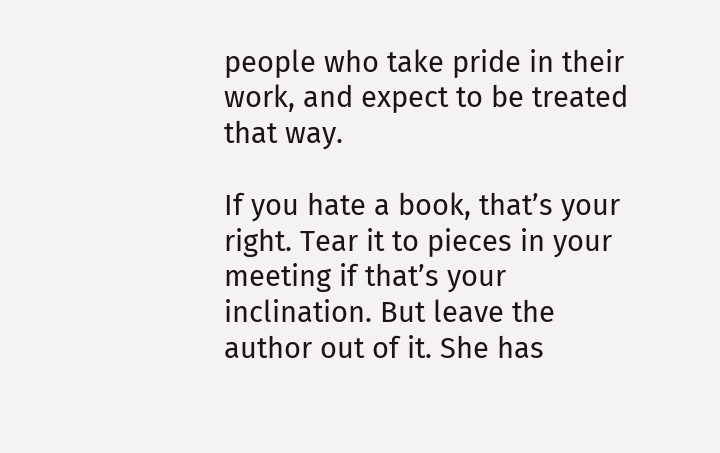people who take pride in their work, and expect to be treated that way.

If you hate a book, that’s your right. Tear it to pieces in your meeting if that’s your inclination. But leave the author out of it. She has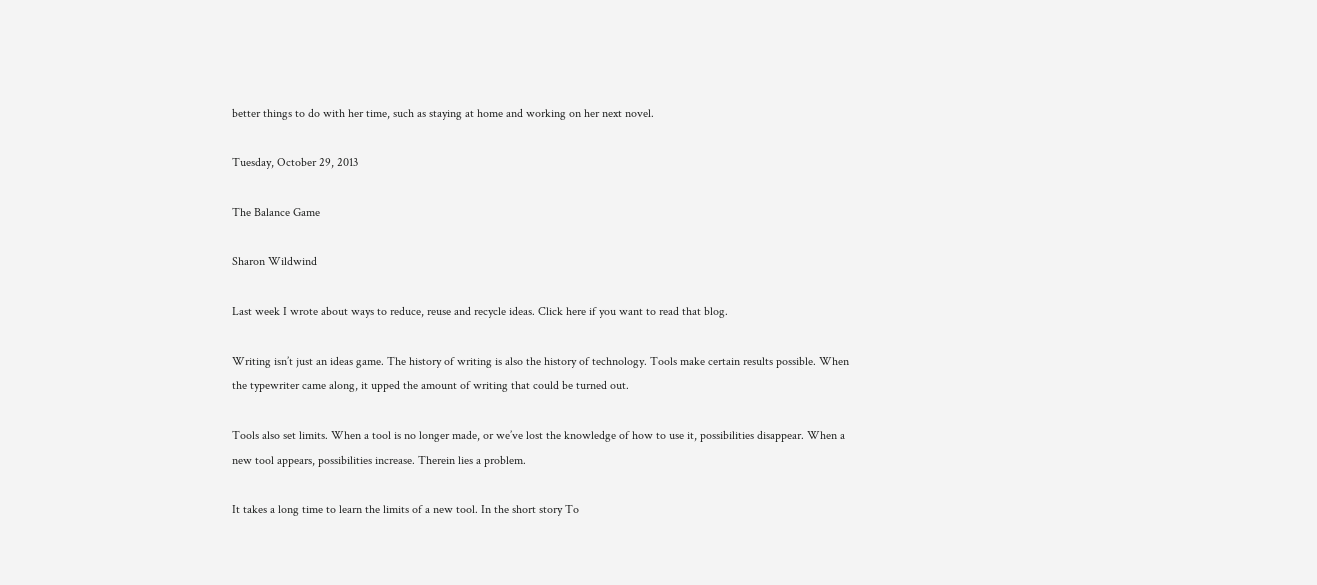better things to do with her time, such as staying at home and working on her next novel.

Tuesday, October 29, 2013

The Balance Game

Sharon Wildwind

Last week I wrote about ways to reduce, reuse and recycle ideas. Click here if you want to read that blog.

Writing isn’t just an ideas game. The history of writing is also the history of technology. Tools make certain results possible. When the typewriter came along, it upped the amount of writing that could be turned out.

Tools also set limits. When a tool is no longer made, or we’ve lost the knowledge of how to use it, possibilities disappear. When a new tool appears, possibilities increase. Therein lies a problem.

It takes a long time to learn the limits of a new tool. In the short story To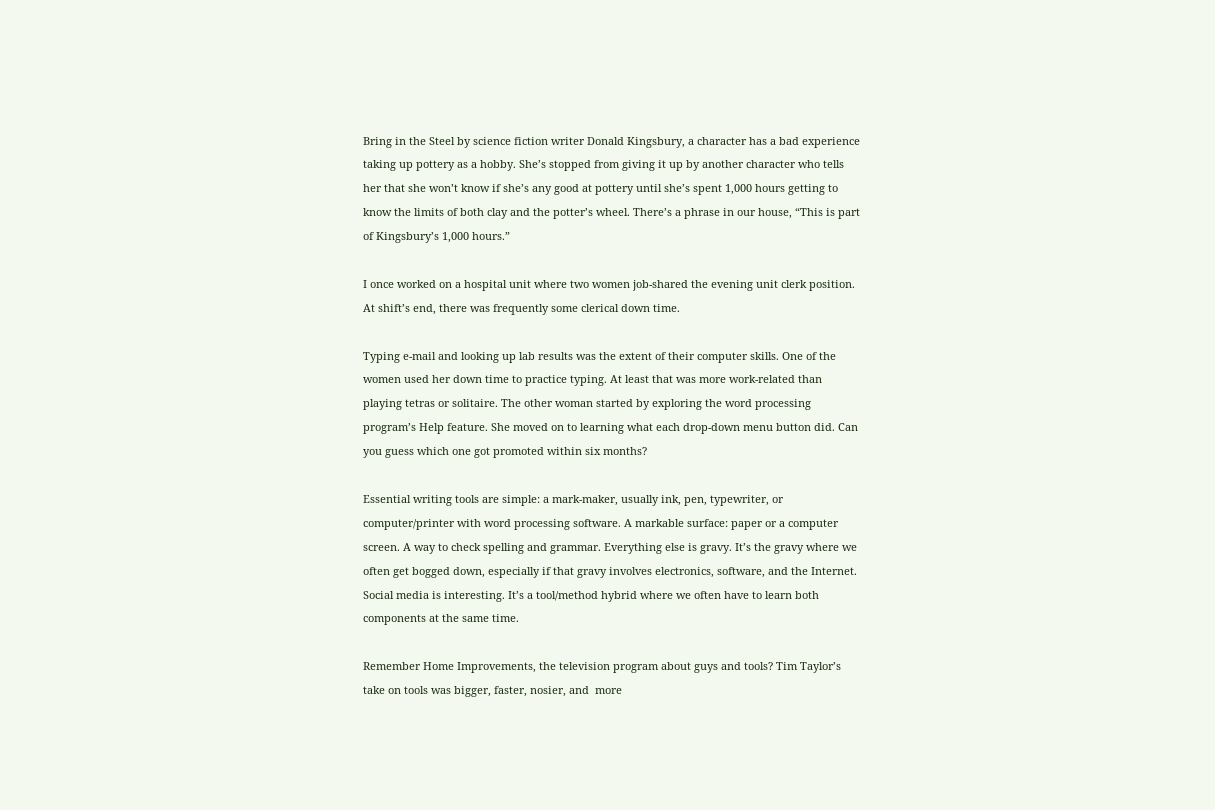Bring in the Steel by science fiction writer Donald Kingsbury, a character has a bad experience taking up pottery as a hobby. She’s stopped from giving it up by another character who tells her that she won’t know if she’s any good at pottery until she’s spent 1,000 hours getting to know the limits of both clay and the potter’s wheel. There’s a phrase in our house, “This is part of Kingsbury’s 1,000 hours.”

I once worked on a hospital unit where two women job-shared the evening unit clerk position. At shift’s end, there was frequently some clerical down time.

Typing e-mail and looking up lab results was the extent of their computer skills. One of the women used her down time to practice typing. At least that was more work-related than playing tetras or solitaire. The other woman started by exploring the word processing program’s Help feature. She moved on to learning what each drop-down menu button did. Can you guess which one got promoted within six months?

Essential writing tools are simple: a mark-maker, usually ink, pen, typewriter, or computer/printer with word processing software. A markable surface: paper or a computer screen. A way to check spelling and grammar. Everything else is gravy. It’s the gravy where we often get bogged down, especially if that gravy involves electronics, software, and the Internet. Social media is interesting. It’s a tool/method hybrid where we often have to learn both components at the same time.

Remember Home Improvements, the television program about guys and tools? Tim Taylor’s take on tools was bigger, faster, nosier, and  more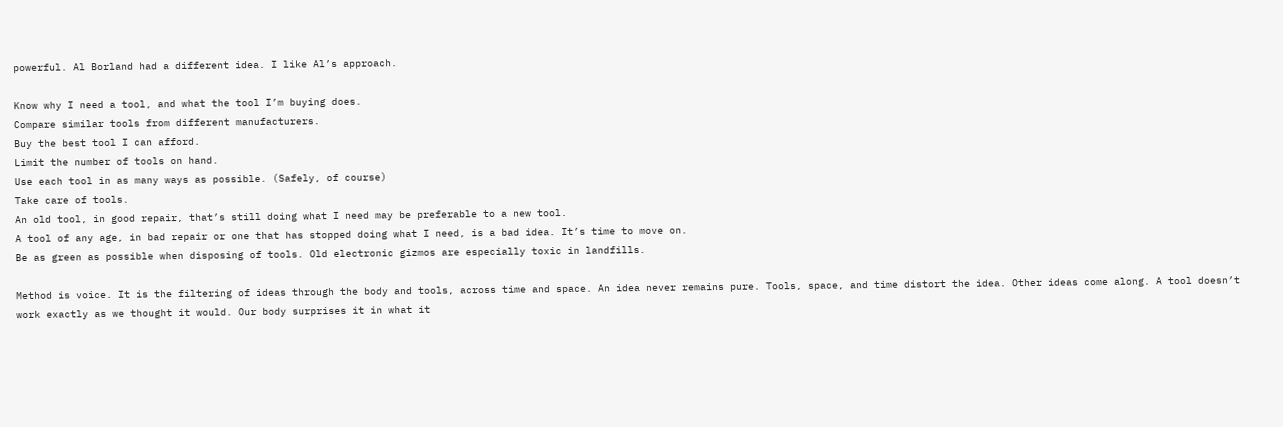powerful. Al Borland had a different idea. I like Al’s approach.

Know why I need a tool, and what the tool I’m buying does.
Compare similar tools from different manufacturers.
Buy the best tool I can afford.
Limit the number of tools on hand.
Use each tool in as many ways as possible. (Safely, of course)
Take care of tools.
An old tool, in good repair, that’s still doing what I need may be preferable to a new tool.
A tool of any age, in bad repair or one that has stopped doing what I need, is a bad idea. It’s time to move on.
Be as green as possible when disposing of tools. Old electronic gizmos are especially toxic in landfills.

Method is voice. It is the filtering of ideas through the body and tools, across time and space. An idea never remains pure. Tools, space, and time distort the idea. Other ideas come along. A tool doesn’t work exactly as we thought it would. Our body surprises it in what it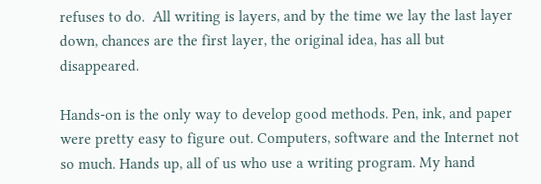refuses to do.  All writing is layers, and by the time we lay the last layer down, chances are the first layer, the original idea, has all but disappeared.

Hands-on is the only way to develop good methods. Pen, ink, and paper were pretty easy to figure out. Computers, software and the Internet not so much. Hands up, all of us who use a writing program. My hand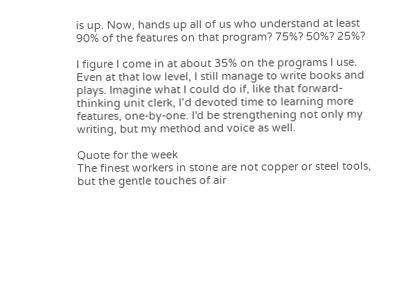is up. Now, hands up all of us who understand at least 90% of the features on that program? 75%? 50%? 25%?

I figure I come in at about 35% on the programs I use. Even at that low level, I still manage to write books and plays. Imagine what I could do if, like that forward-thinking unit clerk, I’d devoted time to learning more features, one-by-one. I'd be strengthening not only my writing, but my method and voice as well.

Quote for the week
The finest workers in stone are not copper or steel tools, but the gentle touches of air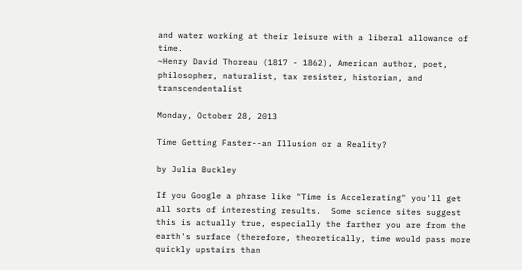and water working at their leisure with a liberal allowance of time.
~Henry David Thoreau (1817 - 1862), American author, poet, philosopher, naturalist, tax resister, historian, and transcendentalist

Monday, October 28, 2013

Time Getting Faster--an Illusion or a Reality?

by Julia Buckley

If you Google a phrase like "Time is Accelerating" you'll get all sorts of interesting results.  Some science sites suggest this is actually true, especially the farther you are from the earth's surface (therefore, theoretically, time would pass more quickly upstairs than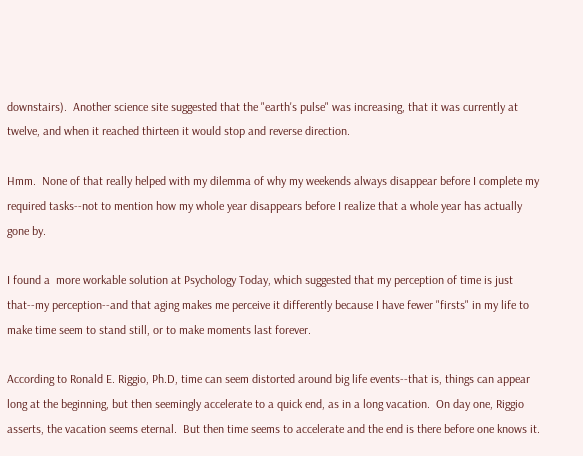downstairs).  Another science site suggested that the "earth's pulse" was increasing, that it was currently at twelve, and when it reached thirteen it would stop and reverse direction.

Hmm.  None of that really helped with my dilemma of why my weekends always disappear before I complete my required tasks--not to mention how my whole year disappears before I realize that a whole year has actually gone by.

I found a  more workable solution at Psychology Today, which suggested that my perception of time is just that--my perception--and that aging makes me perceive it differently because I have fewer "firsts" in my life to make time seem to stand still, or to make moments last forever.

According to Ronald E. Riggio, Ph.D, time can seem distorted around big life events--that is, things can appear long at the beginning, but then seemingly accelerate to a quick end, as in a long vacation.  On day one, Riggio asserts, the vacation seems eternal.  But then time seems to accelerate and the end is there before one knows it.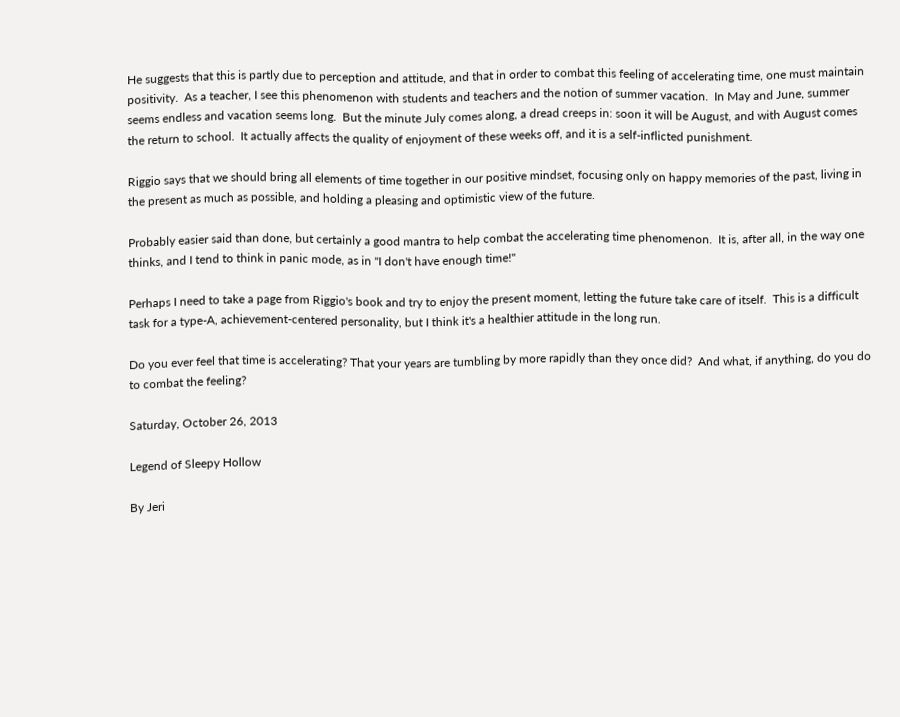He suggests that this is partly due to perception and attitude, and that in order to combat this feeling of accelerating time, one must maintain positivity.  As a teacher, I see this phenomenon with students and teachers and the notion of summer vacation.  In May and June, summer seems endless and vacation seems long.  But the minute July comes along, a dread creeps in: soon it will be August, and with August comes  the return to school.  It actually affects the quality of enjoyment of these weeks off, and it is a self-inflicted punishment.

Riggio says that we should bring all elements of time together in our positive mindset, focusing only on happy memories of the past, living in the present as much as possible, and holding a pleasing and optimistic view of the future.

Probably easier said than done, but certainly a good mantra to help combat the accelerating time phenomenon.  It is, after all, in the way one thinks, and I tend to think in panic mode, as in "I don't have enough time!"

Perhaps I need to take a page from Riggio's book and try to enjoy the present moment, letting the future take care of itself.  This is a difficult task for a type-A, achievement-centered personality, but I think it's a healthier attitude in the long run.

Do you ever feel that time is accelerating? That your years are tumbling by more rapidly than they once did?  And what, if anything, do you do to combat the feeling?

Saturday, October 26, 2013

Legend of Sleepy Hollow

By Jeri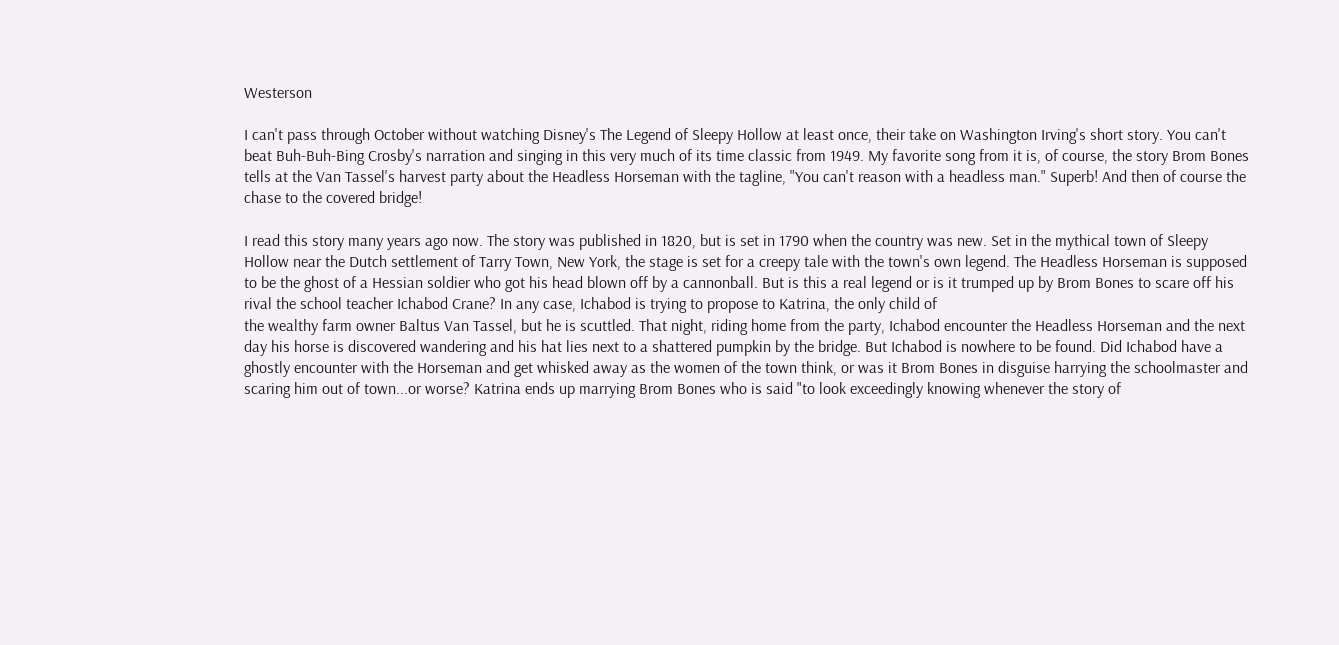Westerson

I can't pass through October without watching Disney's The Legend of Sleepy Hollow at least once, their take on Washington Irving's short story. You can't beat Buh-Buh-Bing Crosby's narration and singing in this very much of its time classic from 1949. My favorite song from it is, of course, the story Brom Bones tells at the Van Tassel's harvest party about the Headless Horseman with the tagline, "You can't reason with a headless man." Superb! And then of course the chase to the covered bridge!

I read this story many years ago now. The story was published in 1820, but is set in 1790 when the country was new. Set in the mythical town of Sleepy Hollow near the Dutch settlement of Tarry Town, New York, the stage is set for a creepy tale with the town's own legend. The Headless Horseman is supposed to be the ghost of a Hessian soldier who got his head blown off by a cannonball. But is this a real legend or is it trumped up by Brom Bones to scare off his rival the school teacher Ichabod Crane? In any case, Ichabod is trying to propose to Katrina, the only child of
the wealthy farm owner Baltus Van Tassel, but he is scuttled. That night, riding home from the party, Ichabod encounter the Headless Horseman and the next day his horse is discovered wandering and his hat lies next to a shattered pumpkin by the bridge. But Ichabod is nowhere to be found. Did Ichabod have a ghostly encounter with the Horseman and get whisked away as the women of the town think, or was it Brom Bones in disguise harrying the schoolmaster and scaring him out of town...or worse? Katrina ends up marrying Brom Bones who is said "to look exceedingly knowing whenever the story of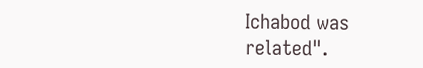Ichabod was related".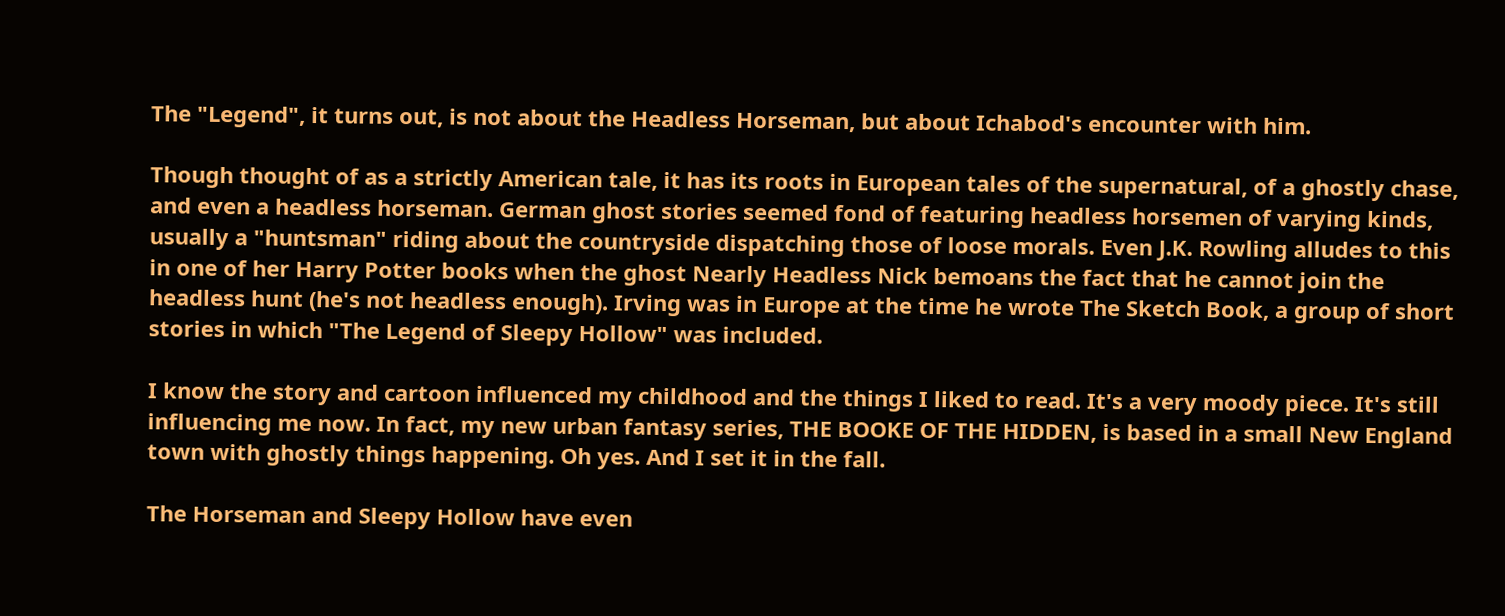The "Legend", it turns out, is not about the Headless Horseman, but about Ichabod's encounter with him.

Though thought of as a strictly American tale, it has its roots in European tales of the supernatural, of a ghostly chase, and even a headless horseman. German ghost stories seemed fond of featuring headless horsemen of varying kinds, usually a "huntsman" riding about the countryside dispatching those of loose morals. Even J.K. Rowling alludes to this in one of her Harry Potter books when the ghost Nearly Headless Nick bemoans the fact that he cannot join the headless hunt (he's not headless enough). Irving was in Europe at the time he wrote The Sketch Book, a group of short stories in which "The Legend of Sleepy Hollow" was included.

I know the story and cartoon influenced my childhood and the things I liked to read. It's a very moody piece. It's still influencing me now. In fact, my new urban fantasy series, THE BOOKE OF THE HIDDEN, is based in a small New England town with ghostly things happening. Oh yes. And I set it in the fall.

The Horseman and Sleepy Hollow have even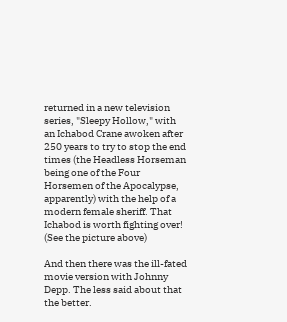returned in a new television series, "Sleepy Hollow," with an Ichabod Crane awoken after 250 years to try to stop the end times (the Headless Horseman being one of the Four Horsemen of the Apocalypse, apparently) with the help of a modern female sheriff. That Ichabod is worth fighting over! (See the picture above)

And then there was the ill-fated movie version with Johnny Depp. The less said about that the better.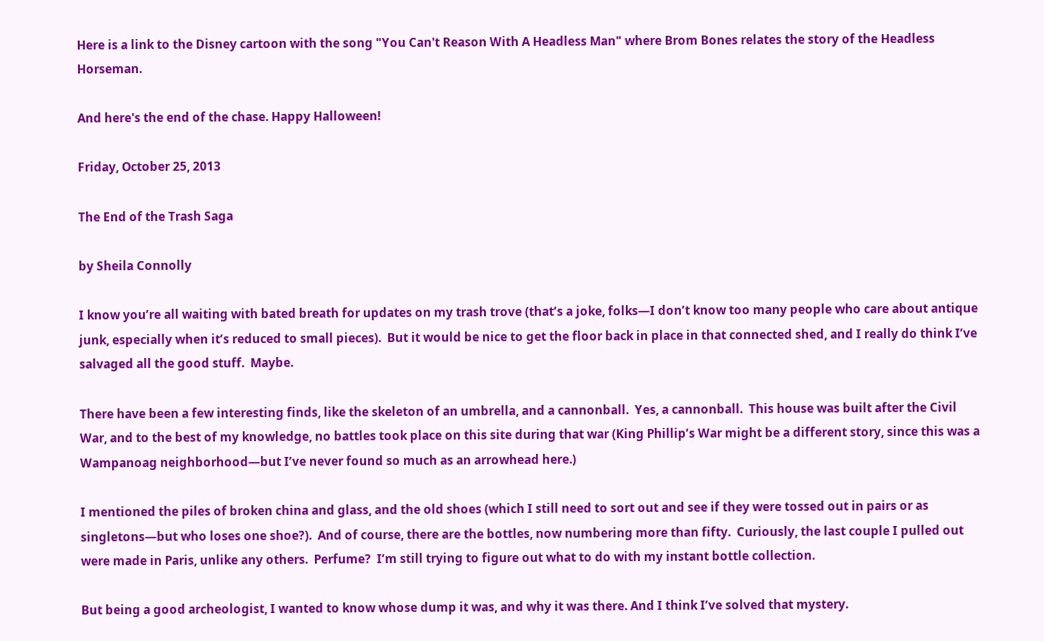Here is a link to the Disney cartoon with the song "You Can't Reason With A Headless Man" where Brom Bones relates the story of the Headless Horseman.

And here's the end of the chase. Happy Halloween!

Friday, October 25, 2013

The End of the Trash Saga

by Sheila Connolly

I know you’re all waiting with bated breath for updates on my trash trove (that’s a joke, folks—I don’t know too many people who care about antique junk, especially when it’s reduced to small pieces).  But it would be nice to get the floor back in place in that connected shed, and I really do think I’ve salvaged all the good stuff.  Maybe.

There have been a few interesting finds, like the skeleton of an umbrella, and a cannonball.  Yes, a cannonball.  This house was built after the Civil War, and to the best of my knowledge, no battles took place on this site during that war (King Phillip’s War might be a different story, since this was a Wampanoag neighborhood—but I’ve never found so much as an arrowhead here.)

I mentioned the piles of broken china and glass, and the old shoes (which I still need to sort out and see if they were tossed out in pairs or as singletons—but who loses one shoe?).  And of course, there are the bottles, now numbering more than fifty.  Curiously, the last couple I pulled out were made in Paris, unlike any others.  Perfume?  I’m still trying to figure out what to do with my instant bottle collection.

But being a good archeologist, I wanted to know whose dump it was, and why it was there. And I think I’ve solved that mystery.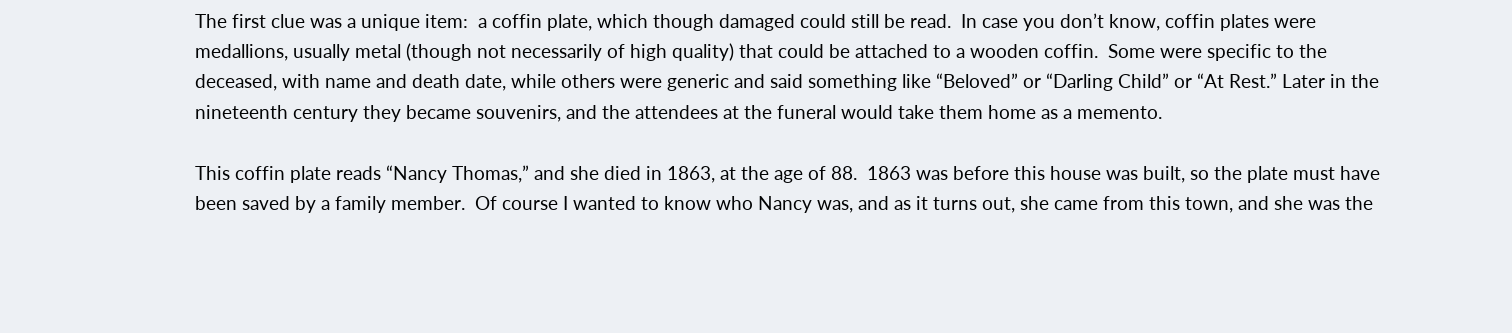The first clue was a unique item:  a coffin plate, which though damaged could still be read.  In case you don’t know, coffin plates were medallions, usually metal (though not necessarily of high quality) that could be attached to a wooden coffin.  Some were specific to the deceased, with name and death date, while others were generic and said something like “Beloved” or “Darling Child” or “At Rest.” Later in the nineteenth century they became souvenirs, and the attendees at the funeral would take them home as a memento.

This coffin plate reads “Nancy Thomas,” and she died in 1863, at the age of 88.  1863 was before this house was built, so the plate must have been saved by a family member.  Of course I wanted to know who Nancy was, and as it turns out, she came from this town, and she was the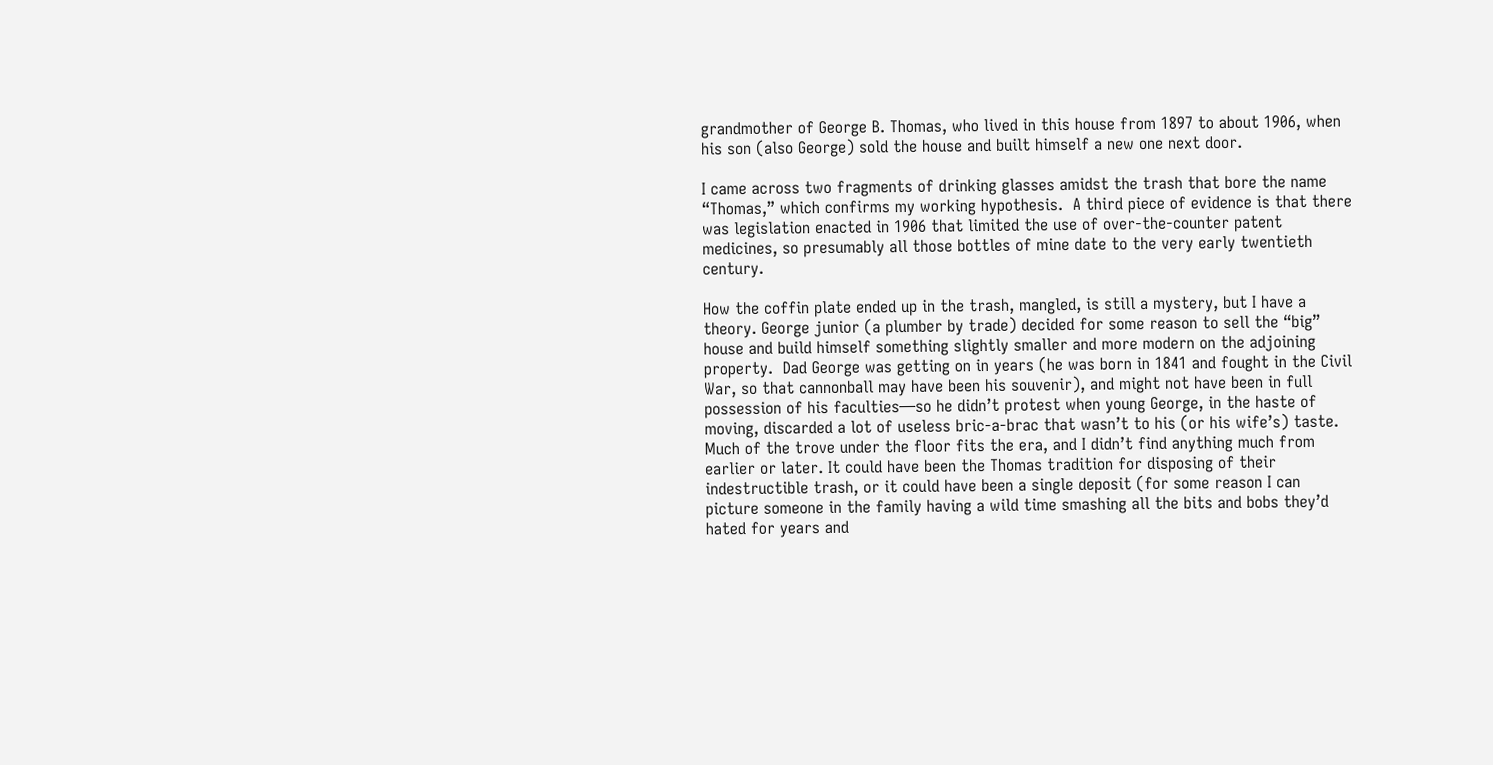grandmother of George B. Thomas, who lived in this house from 1897 to about 1906, when his son (also George) sold the house and built himself a new one next door.

I came across two fragments of drinking glasses amidst the trash that bore the name “Thomas,” which confirms my working hypothesis.  A third piece of evidence is that there was legislation enacted in 1906 that limited the use of over-the-counter patent medicines, so presumably all those bottles of mine date to the very early twentieth century.

How the coffin plate ended up in the trash, mangled, is still a mystery, but I have a theory. George junior (a plumber by trade) decided for some reason to sell the “big” house and build himself something slightly smaller and more modern on the adjoining property.  Dad George was getting on in years (he was born in 1841 and fought in the Civil War, so that cannonball may have been his souvenir), and might not have been in full possession of his faculties—so he didn’t protest when young George, in the haste of moving, discarded a lot of useless bric-a-brac that wasn’t to his (or his wife’s) taste.  Much of the trove under the floor fits the era, and I didn’t find anything much from earlier or later. It could have been the Thomas tradition for disposing of their indestructible trash, or it could have been a single deposit (for some reason I can picture someone in the family having a wild time smashing all the bits and bobs they’d hated for years and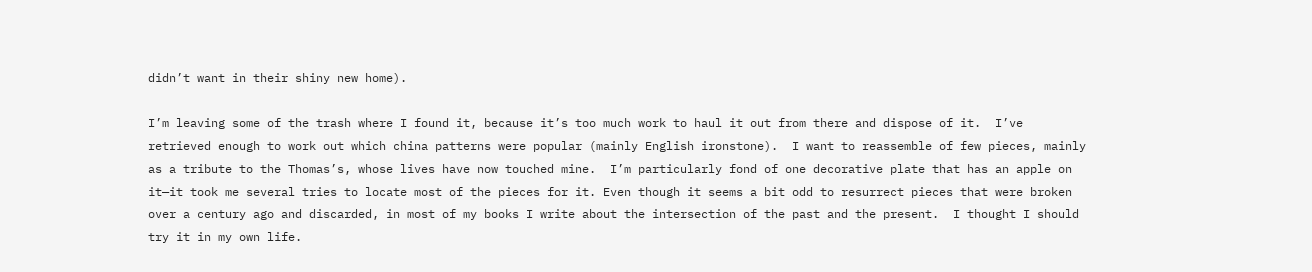didn’t want in their shiny new home).

I’m leaving some of the trash where I found it, because it’s too much work to haul it out from there and dispose of it.  I’ve retrieved enough to work out which china patterns were popular (mainly English ironstone).  I want to reassemble of few pieces, mainly as a tribute to the Thomas’s, whose lives have now touched mine.  I’m particularly fond of one decorative plate that has an apple on it—it took me several tries to locate most of the pieces for it. Even though it seems a bit odd to resurrect pieces that were broken over a century ago and discarded, in most of my books I write about the intersection of the past and the present.  I thought I should try it in my own life.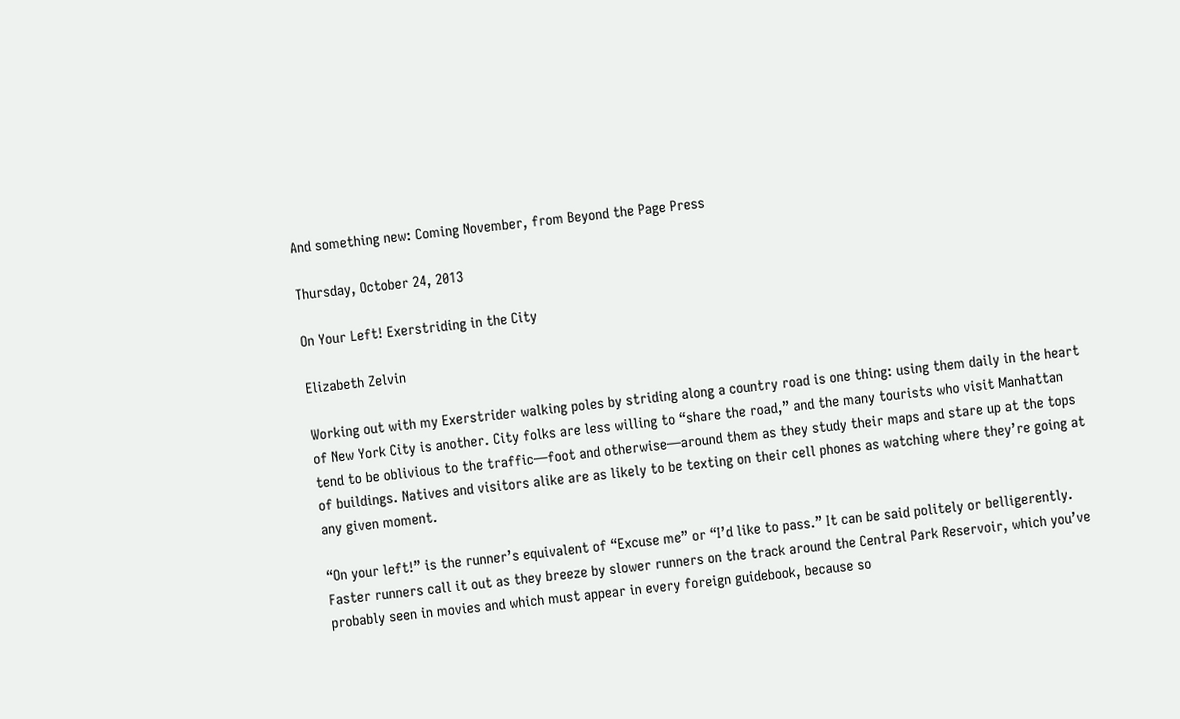And something new: Coming November, from Beyond the Page Press

Thursday, October 24, 2013

On Your Left! Exerstriding in the City

Elizabeth Zelvin

Working out with my Exerstrider walking poles by striding along a country road is one thing: using them daily in the heart of New York City is another. City folks are less willing to “share the road,” and the many tourists who visit Manhattan tend to be oblivious to the traffic—foot and otherwise—around them as they study their maps and stare up at the tops of buildings. Natives and visitors alike are as likely to be texting on their cell phones as watching where they’re going at any given moment.

“On your left!” is the runner’s equivalent of “Excuse me” or “I’d like to pass.” It can be said politely or belligerently. Faster runners call it out as they breeze by slower runners on the track around the Central Park Reservoir, which you’ve probably seen in movies and which must appear in every foreign guidebook, because so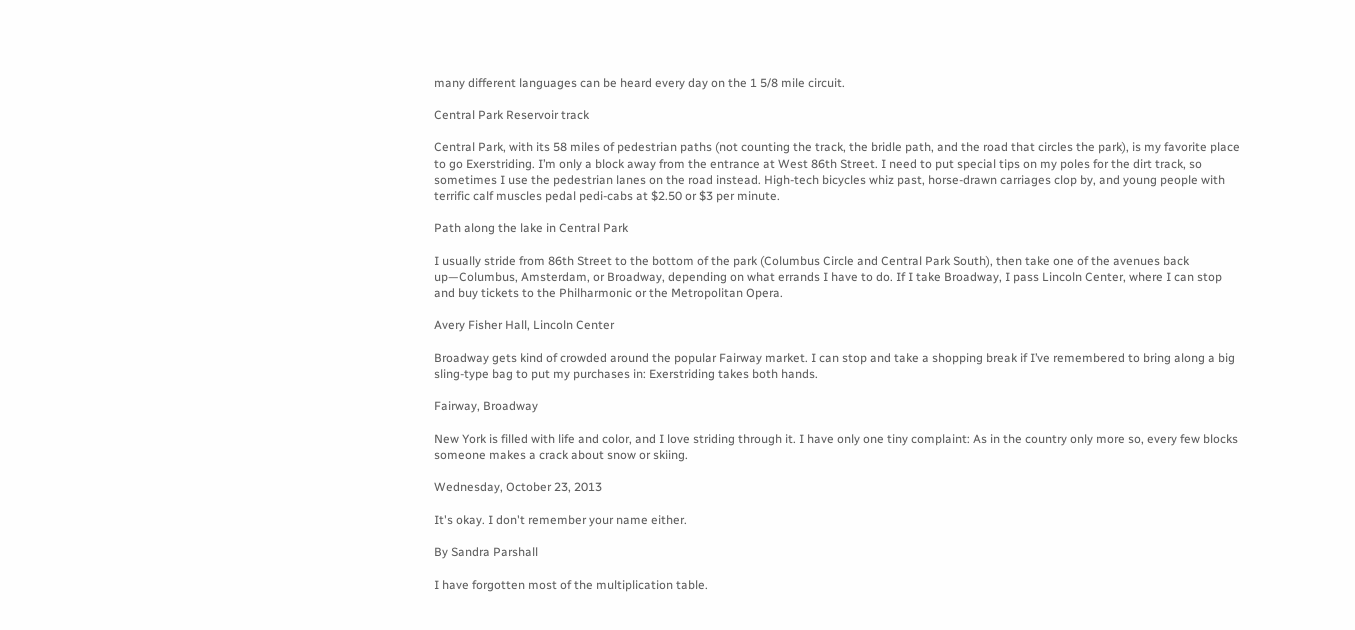many different languages can be heard every day on the 1 5/8 mile circuit.

Central Park Reservoir track

Central Park, with its 58 miles of pedestrian paths (not counting the track, the bridle path, and the road that circles the park), is my favorite place to go Exerstriding. I’m only a block away from the entrance at West 86th Street. I need to put special tips on my poles for the dirt track, so sometimes I use the pedestrian lanes on the road instead. High-tech bicycles whiz past, horse-drawn carriages clop by, and young people with terrific calf muscles pedal pedi-cabs at $2.50 or $3 per minute.

Path along the lake in Central Park

I usually stride from 86th Street to the bottom of the park (Columbus Circle and Central Park South), then take one of the avenues back up—Columbus, Amsterdam, or Broadway, depending on what errands I have to do. If I take Broadway, I pass Lincoln Center, where I can stop and buy tickets to the Philharmonic or the Metropolitan Opera.

Avery Fisher Hall, Lincoln Center

Broadway gets kind of crowded around the popular Fairway market. I can stop and take a shopping break if I’ve remembered to bring along a big sling-type bag to put my purchases in: Exerstriding takes both hands.

Fairway, Broadway

New York is filled with life and color, and I love striding through it. I have only one tiny complaint: As in the country only more so, every few blocks someone makes a crack about snow or skiing.

Wednesday, October 23, 2013

It's okay. I don't remember your name either.

By Sandra Parshall

I have forgotten most of the multiplication table.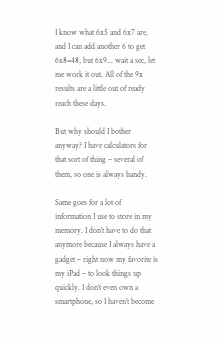I know what 6x5 and 6x7 are, and I can add another 6 to get 6x8=48, but 6x9... wait a sec, let me work it out. All of the 9x results are a little out of ready reach these days.

But why should I bother anyway? I have calculators for that sort of thing – several of them, so one is always handy.

Same goes for a lot of information I use to store in my memory. I don’t have to do that anymore because I always have a gadget – right now my favorite is my iPad – to look things up quickly. I don’t even own a smartphone, so I haven’t become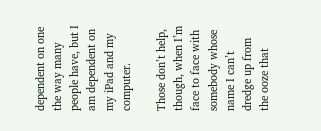dependent on one the way many people have, but I am dependent on my iPad and my computer.

Those don’t help, though, when I’m face to face with somebody whose name I can’t dredge up from the ooze that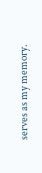serves as my memory.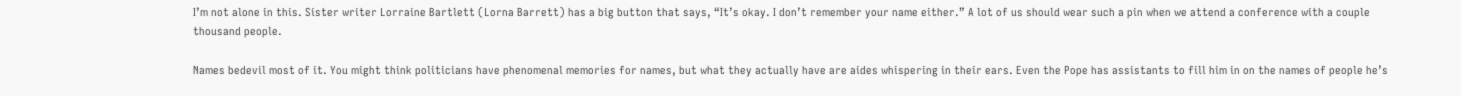I’m not alone in this. Sister writer Lorraine Bartlett (Lorna Barrett) has a big button that says, “It’s okay. I don’t remember your name either.” A lot of us should wear such a pin when we attend a conference with a couple thousand people.

Names bedevil most of it. You might think politicians have phenomenal memories for names, but what they actually have are aides whispering in their ears. Even the Pope has assistants to fill him in on the names of people he’s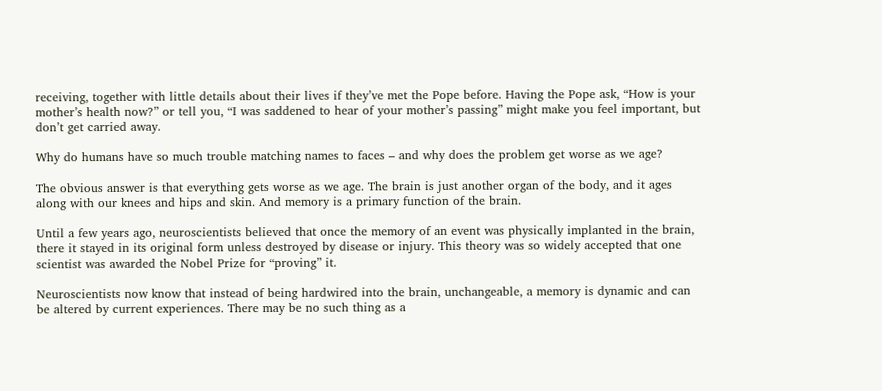receiving, together with little details about their lives if they’ve met the Pope before. Having the Pope ask, “How is your mother’s health now?” or tell you, “I was saddened to hear of your mother’s passing” might make you feel important, but don’t get carried away.

Why do humans have so much trouble matching names to faces – and why does the problem get worse as we age?

The obvious answer is that everything gets worse as we age. The brain is just another organ of the body, and it ages along with our knees and hips and skin. And memory is a primary function of the brain.

Until a few years ago, neuroscientists believed that once the memory of an event was physically implanted in the brain, there it stayed in its original form unless destroyed by disease or injury. This theory was so widely accepted that one scientist was awarded the Nobel Prize for “proving” it.

Neuroscientists now know that instead of being hardwired into the brain, unchangeable, a memory is dynamic and can be altered by current experiences. There may be no such thing as a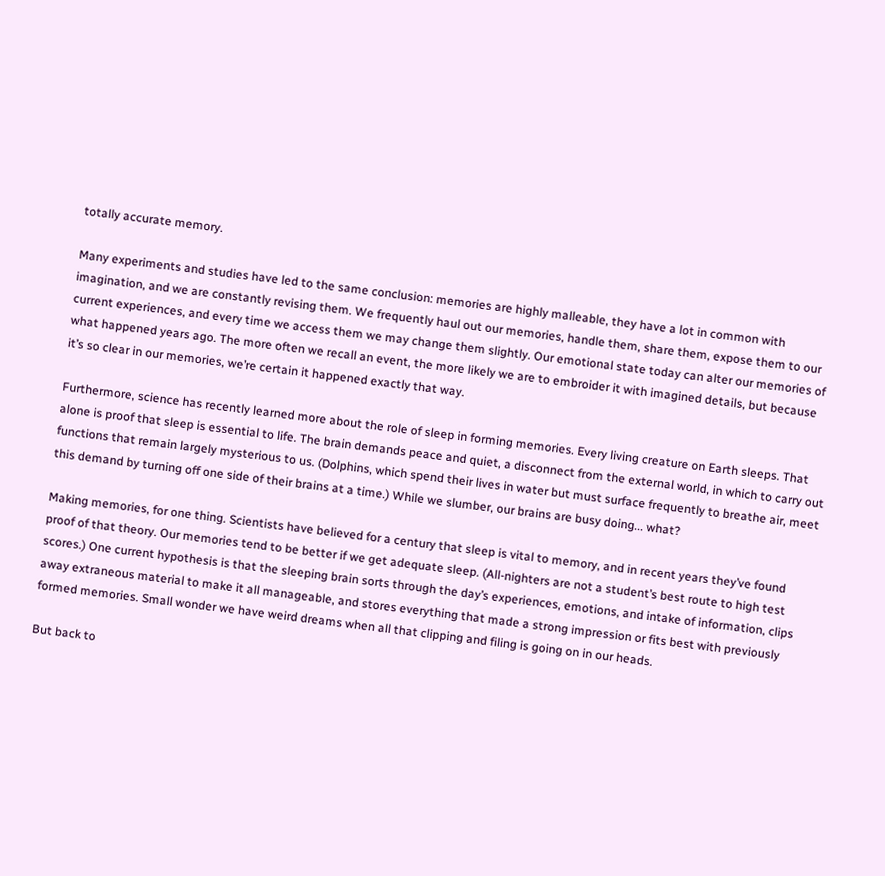totally accurate memory.

Many experiments and studies have led to the same conclusion: memories are highly malleable, they have a lot in common with imagination, and we are constantly revising them. We frequently haul out our memories, handle them, share them, expose them to our current experiences, and every time we access them we may change them slightly. Our emotional state today can alter our memories of what happened years ago. The more often we recall an event, the more likely we are to embroider it with imagined details, but because it’s so clear in our memories, we’re certain it happened exactly that way.

Furthermore, science has recently learned more about the role of sleep in forming memories. Every living creature on Earth sleeps. That alone is proof that sleep is essential to life. The brain demands peace and quiet, a disconnect from the external world, in which to carry out functions that remain largely mysterious to us. (Dolphins, which spend their lives in water but must surface frequently to breathe air, meet this demand by turning off one side of their brains at a time.) While we slumber, our brains are busy doing... what?

Making memories, for one thing. Scientists have believed for a century that sleep is vital to memory, and in recent years they’ve found proof of that theory. Our memories tend to be better if we get adequate sleep. (All-nighters are not a student’s best route to high test scores.) One current hypothesis is that the sleeping brain sorts through the day’s experiences, emotions, and intake of information, clips away extraneous material to make it all manageable, and stores everything that made a strong impression or fits best with previously formed memories. Small wonder we have weird dreams when all that clipping and filing is going on in our heads.

But back to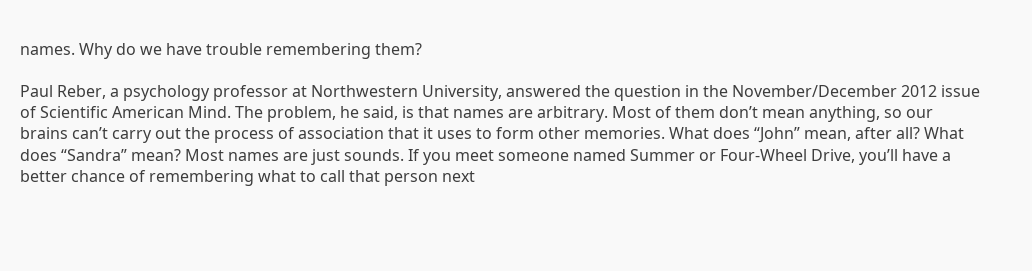names. Why do we have trouble remembering them?

Paul Reber, a psychology professor at Northwestern University, answered the question in the November/December 2012 issue of Scientific American Mind. The problem, he said, is that names are arbitrary. Most of them don’t mean anything, so our brains can’t carry out the process of association that it uses to form other memories. What does “John” mean, after all? What does “Sandra” mean? Most names are just sounds. If you meet someone named Summer or Four-Wheel Drive, you’ll have a better chance of remembering what to call that person next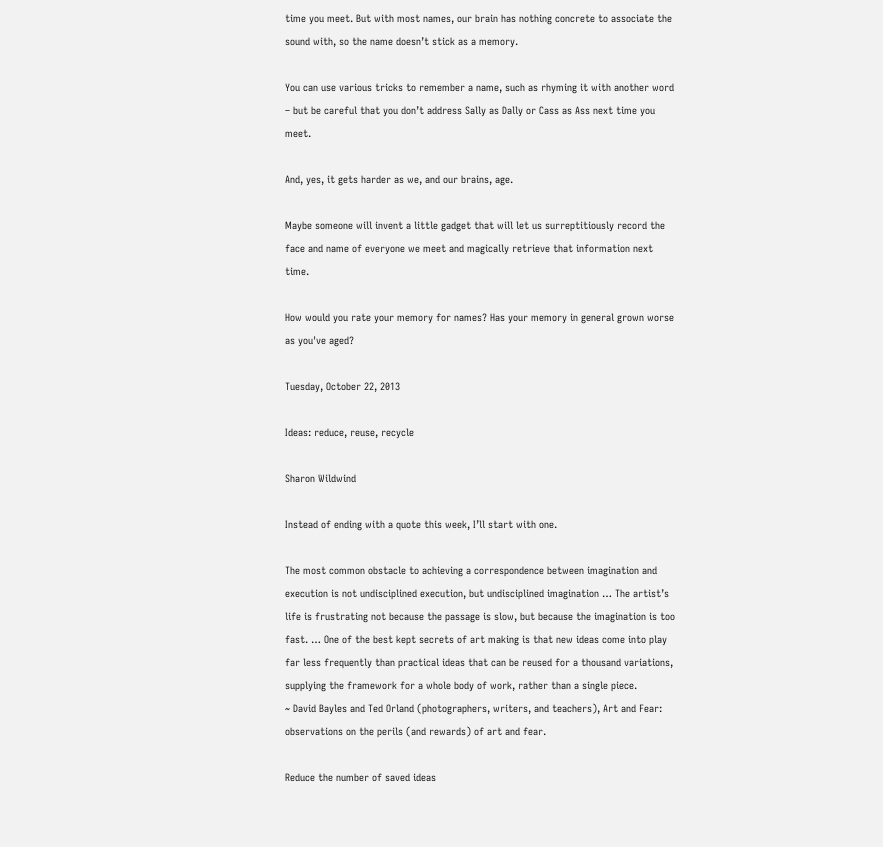time you meet. But with most names, our brain has nothing concrete to associate the sound with, so the name doesn’t stick as a memory.

You can use various tricks to remember a name, such as rhyming it with another word – but be careful that you don’t address Sally as Dally or Cass as Ass next time you meet.

And, yes, it gets harder as we, and our brains, age.

Maybe someone will invent a little gadget that will let us surreptitiously record the face and name of everyone we meet and magically retrieve that information next time.

How would you rate your memory for names? Has your memory in general grown worse as you've aged?

Tuesday, October 22, 2013

Ideas: reduce, reuse, recycle

Sharon Wildwind

Instead of ending with a quote this week, I’ll start with one.

The most common obstacle to achieving a correspondence between imagination and execution is not undisciplined execution, but undisciplined imagination … The artist’s life is frustrating not because the passage is slow, but because the imagination is too fast. … One of the best kept secrets of art making is that new ideas come into play far less frequently than practical ideas that can be reused for a thousand variations, supplying the framework for a whole body of work, rather than a single piece.
~ David Bayles and Ted Orland (photographers, writers, and teachers), Art and Fear: observations on the perils (and rewards) of art and fear.

Reduce the number of saved ideas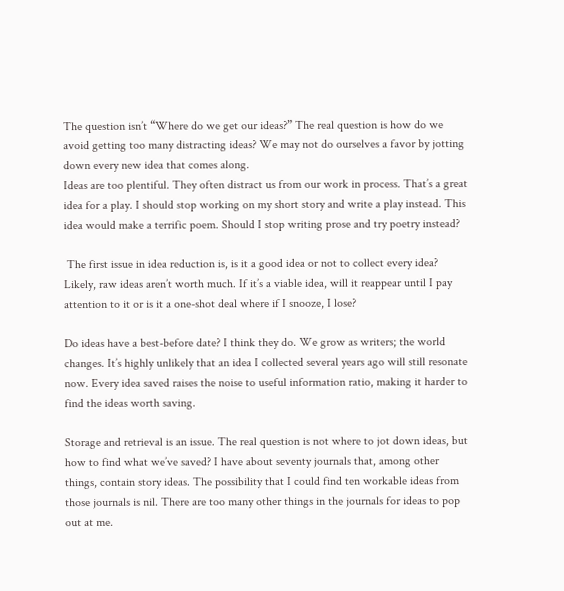The question isn’t “Where do we get our ideas?” The real question is how do we avoid getting too many distracting ideas? We may not do ourselves a favor by jotting down every new idea that comes along.
Ideas are too plentiful. They often distract us from our work in process. That’s a great idea for a play. I should stop working on my short story and write a play instead. This idea would make a terrific poem. Should I stop writing prose and try poetry instead?

 The first issue in idea reduction is, is it a good idea or not to collect every idea? Likely, raw ideas aren’t worth much. If it’s a viable idea, will it reappear until I pay attention to it or is it a one-shot deal where if I snooze, I lose?

Do ideas have a best-before date? I think they do. We grow as writers; the world changes. It’s highly unlikely that an idea I collected several years ago will still resonate now. Every idea saved raises the noise to useful information ratio, making it harder to find the ideas worth saving.

Storage and retrieval is an issue. The real question is not where to jot down ideas, but how to find what we’ve saved? I have about seventy journals that, among other things, contain story ideas. The possibility that I could find ten workable ideas from those journals is nil. There are too many other things in the journals for ideas to pop out at me.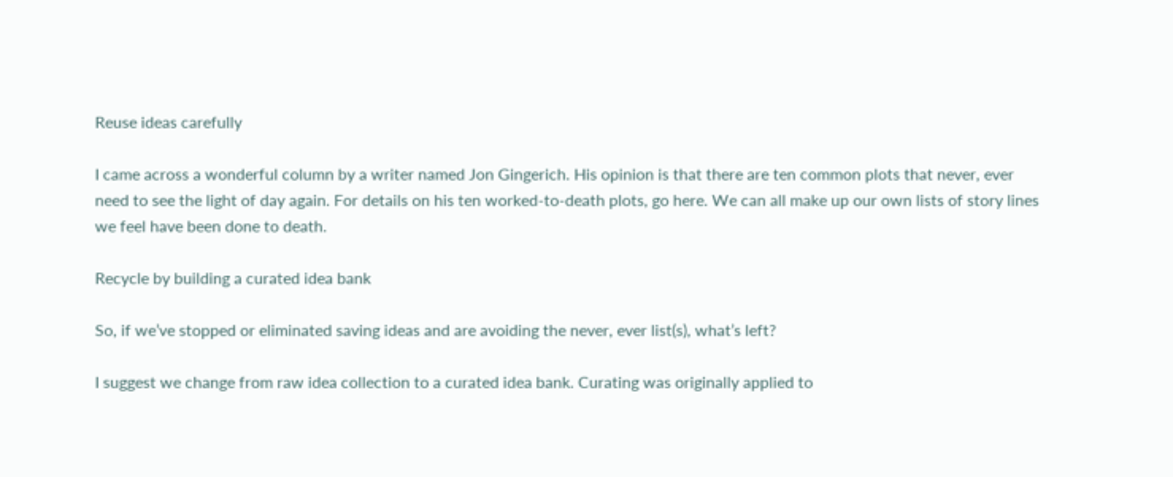Reuse ideas carefully

I came across a wonderful column by a writer named Jon Gingerich. His opinion is that there are ten common plots that never, ever need to see the light of day again. For details on his ten worked-to-death plots, go here. We can all make up our own lists of story lines we feel have been done to death.

Recycle by building a curated idea bank

So, if we’ve stopped or eliminated saving ideas and are avoiding the never, ever list(s), what’s left?

I suggest we change from raw idea collection to a curated idea bank. Curating was originally applied to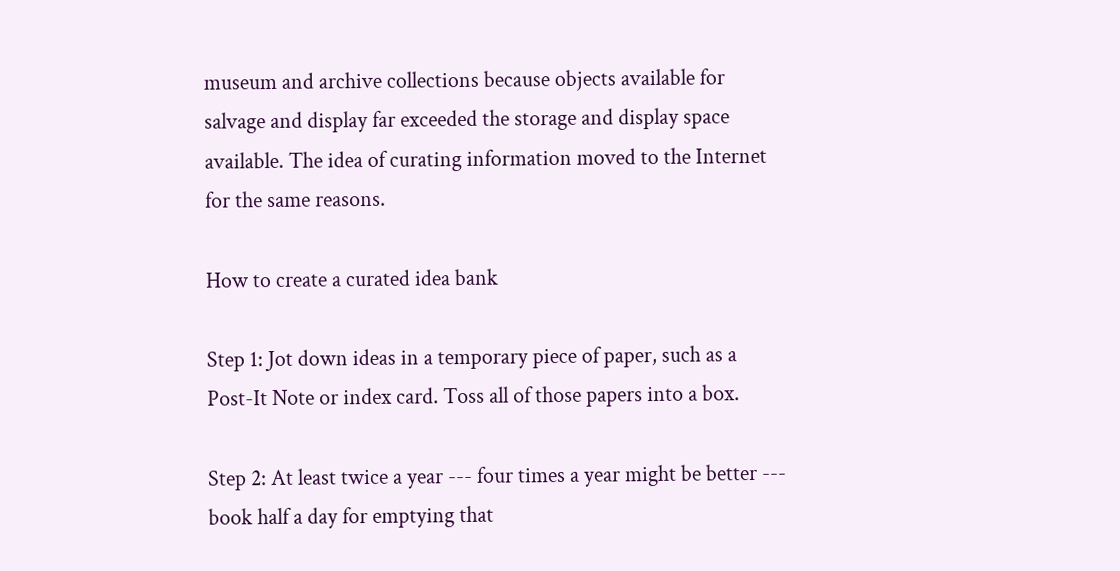museum and archive collections because objects available for salvage and display far exceeded the storage and display space available. The idea of curating information moved to the Internet for the same reasons.

How to create a curated idea bank

Step 1: Jot down ideas in a temporary piece of paper, such as a Post-It Note or index card. Toss all of those papers into a box.

Step 2: At least twice a year --- four times a year might be better --- book half a day for emptying that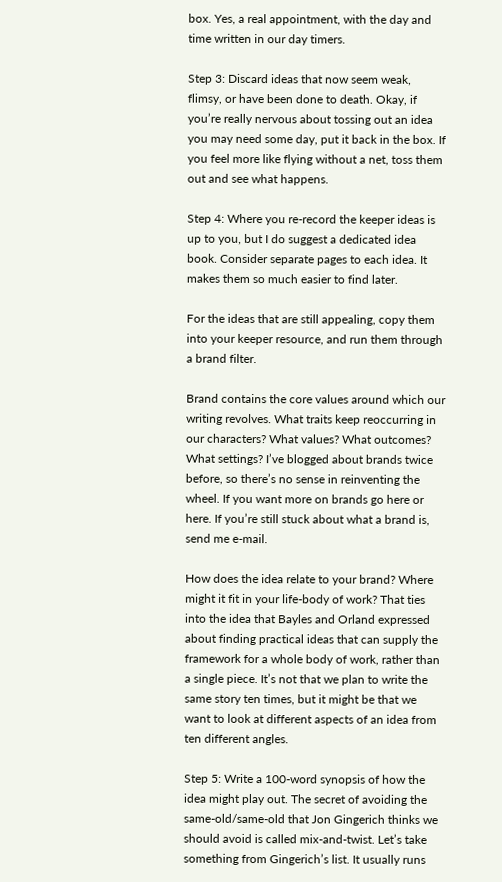box. Yes, a real appointment, with the day and time written in our day timers.

Step 3: Discard ideas that now seem weak, flimsy, or have been done to death. Okay, if you’re really nervous about tossing out an idea you may need some day, put it back in the box. If you feel more like flying without a net, toss them out and see what happens.

Step 4: Where you re-record the keeper ideas is up to you, but I do suggest a dedicated idea book. Consider separate pages to each idea. It makes them so much easier to find later.

For the ideas that are still appealing, copy them into your keeper resource, and run them through a brand filter.

Brand contains the core values around which our writing revolves. What traits keep reoccurring in our characters? What values? What outcomes? What settings? I’ve blogged about brands twice before, so there’s no sense in reinventing the wheel. If you want more on brands go here or here. If you’re still stuck about what a brand is, send me e-mail.

How does the idea relate to your brand? Where might it fit in your life-body of work? That ties into the idea that Bayles and Orland expressed about finding practical ideas that can supply the framework for a whole body of work, rather than a single piece. It’s not that we plan to write the same story ten times, but it might be that we want to look at different aspects of an idea from ten different angles.

Step 5: Write a 100-word synopsis of how the idea might play out. The secret of avoiding the same-old/same-old that Jon Gingerich thinks we should avoid is called mix-and-twist. Let’s take something from Gingerich’s list. It usually runs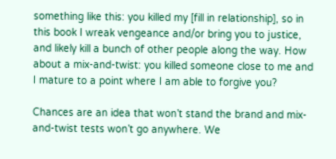something like this: you killed my [fill in relationship], so in this book I wreak vengeance and/or bring you to justice, and likely kill a bunch of other people along the way. How about a mix-and-twist: you killed someone close to me and I mature to a point where I am able to forgive you?

Chances are an idea that won’t stand the brand and mix-and-twist tests won’t go anywhere. We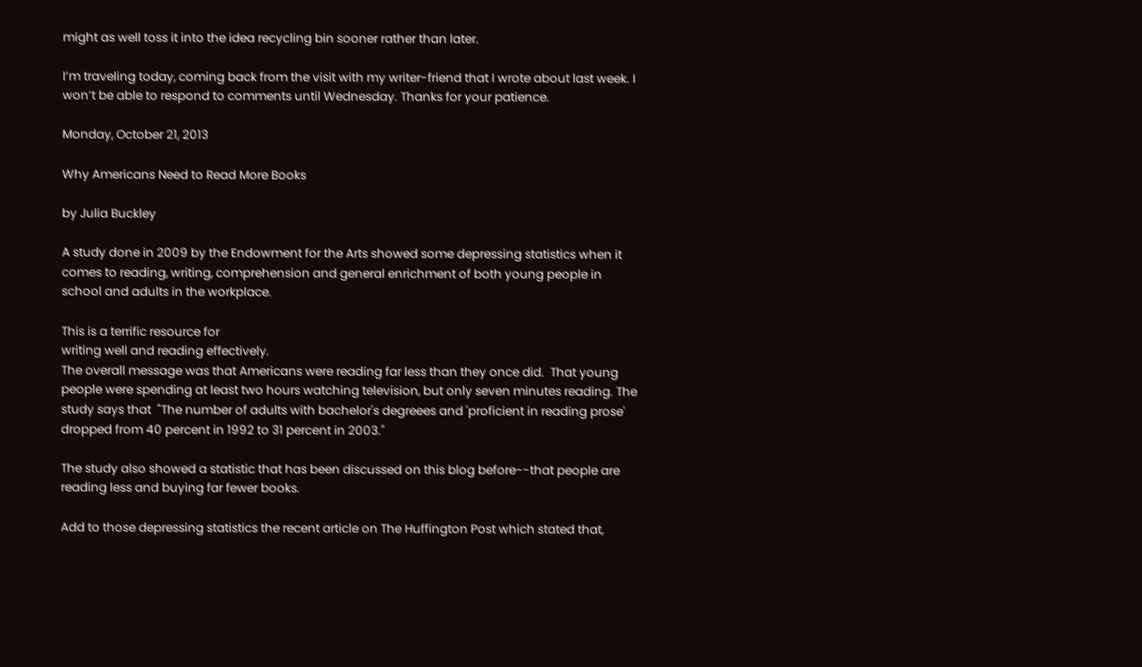might as well toss it into the idea recycling bin sooner rather than later.

I’m traveling today, coming back from the visit with my writer-friend that I wrote about last week. I won’t be able to respond to comments until Wednesday. Thanks for your patience.

Monday, October 21, 2013

Why Americans Need to Read More Books

by Julia Buckley

A study done in 2009 by the Endowment for the Arts showed some depressing statistics when it comes to reading, writing, comprehension and general enrichment of both young people in school and adults in the workplace.

This is a terrific resource for
writing well and reading effectively.
The overall message was that Americans were reading far less than they once did.  That young people were spending at least two hours watching television, but only seven minutes reading. The study says that  "The number of adults with bachelor's degreees and 'proficient in reading prose' dropped from 40 percent in 1992 to 31 percent in 2003."

The study also showed a statistic that has been discussed on this blog before--that people are reading less and buying far fewer books.

Add to those depressing statistics the recent article on The Huffington Post which stated that,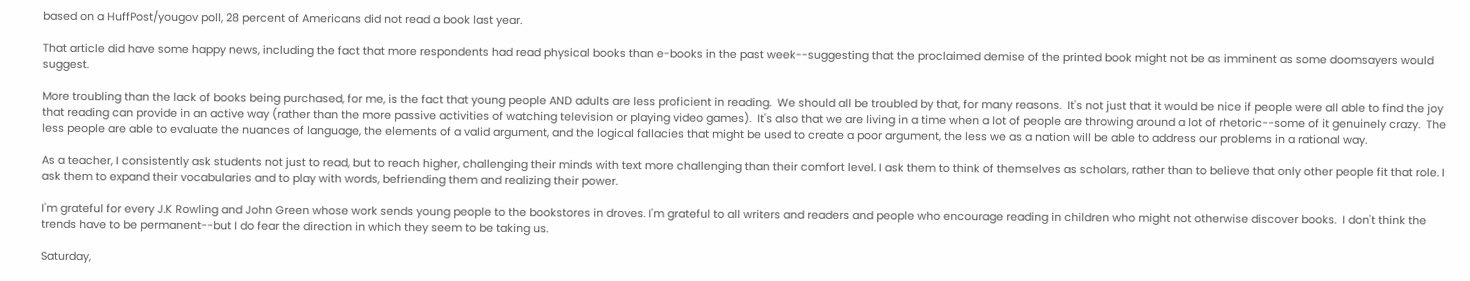based on a HuffPost/yougov poll, 28 percent of Americans did not read a book last year.

That article did have some happy news, including the fact that more respondents had read physical books than e-books in the past week--suggesting that the proclaimed demise of the printed book might not be as imminent as some doomsayers would suggest.

More troubling than the lack of books being purchased, for me, is the fact that young people AND adults are less proficient in reading.  We should all be troubled by that, for many reasons.  It's not just that it would be nice if people were all able to find the joy that reading can provide in an active way (rather than the more passive activities of watching television or playing video games).  It's also that we are living in a time when a lot of people are throwing around a lot of rhetoric--some of it genuinely crazy.  The less people are able to evaluate the nuances of language, the elements of a valid argument, and the logical fallacies that might be used to create a poor argument, the less we as a nation will be able to address our problems in a rational way.

As a teacher, I consistently ask students not just to read, but to reach higher, challenging their minds with text more challenging than their comfort level. I ask them to think of themselves as scholars, rather than to believe that only other people fit that role. I ask them to expand their vocabularies and to play with words, befriending them and realizing their power.

I'm grateful for every J.K Rowling and John Green whose work sends young people to the bookstores in droves. I'm grateful to all writers and readers and people who encourage reading in children who might not otherwise discover books.  I don't think the trends have to be permanent--but I do fear the direction in which they seem to be taking us.

Saturday,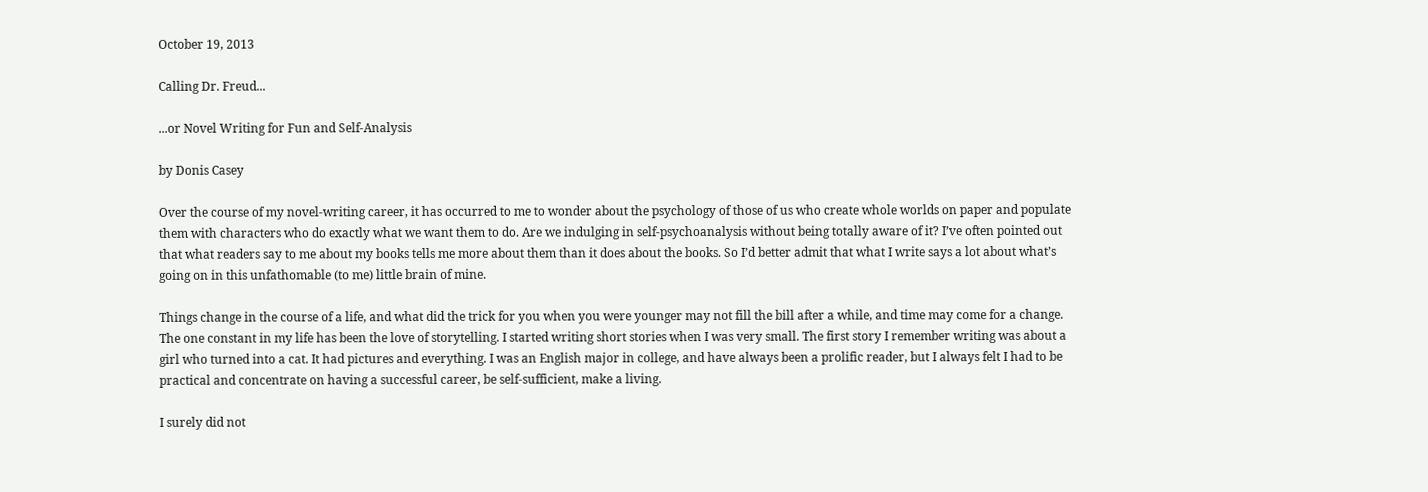October 19, 2013

Calling Dr. Freud...

...or Novel Writing for Fun and Self-Analysis

by Donis Casey

Over the course of my novel-writing career, it has occurred to me to wonder about the psychology of those of us who create whole worlds on paper and populate them with characters who do exactly what we want them to do. Are we indulging in self-psychoanalysis without being totally aware of it? I’ve often pointed out that what readers say to me about my books tells me more about them than it does about the books. So I’d better admit that what I write says a lot about what’s going on in this unfathomable (to me) little brain of mine.

Things change in the course of a life, and what did the trick for you when you were younger may not fill the bill after a while, and time may come for a change. The one constant in my life has been the love of storytelling. I started writing short stories when I was very small. The first story I remember writing was about a girl who turned into a cat. It had pictures and everything. I was an English major in college, and have always been a prolific reader, but I always felt I had to be practical and concentrate on having a successful career, be self-sufficient, make a living.

I surely did not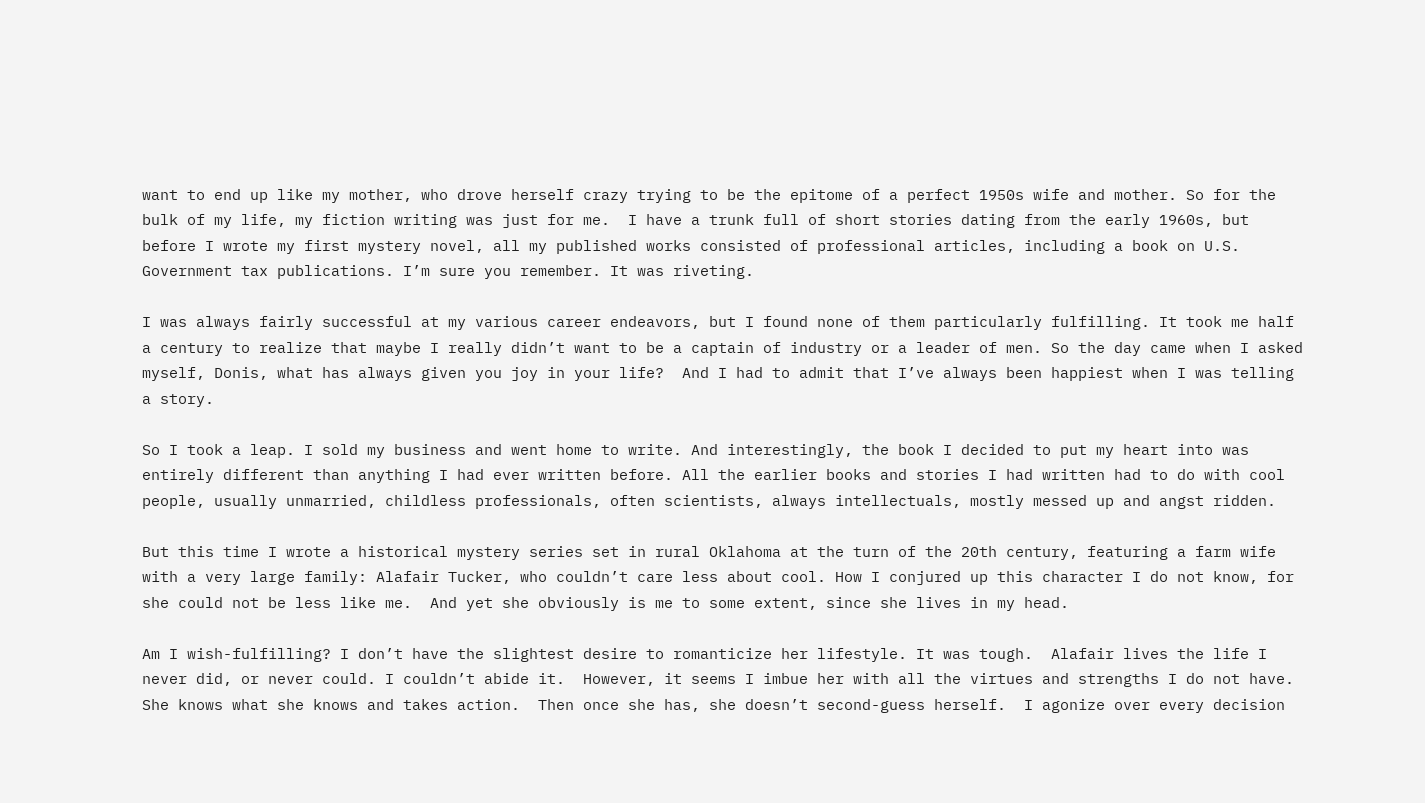want to end up like my mother, who drove herself crazy trying to be the epitome of a perfect 1950s wife and mother. So for the bulk of my life, my fiction writing was just for me.  I have a trunk full of short stories dating from the early 1960s, but  before I wrote my first mystery novel, all my published works consisted of professional articles, including a book on U.S. Government tax publications. I’m sure you remember. It was riveting.

I was always fairly successful at my various career endeavors, but I found none of them particularly fulfilling. It took me half a century to realize that maybe I really didn’t want to be a captain of industry or a leader of men. So the day came when I asked myself, Donis, what has always given you joy in your life?  And I had to admit that I’ve always been happiest when I was telling a story.

So I took a leap. I sold my business and went home to write. And interestingly, the book I decided to put my heart into was entirely different than anything I had ever written before. All the earlier books and stories I had written had to do with cool people, usually unmarried, childless professionals, often scientists, always intellectuals, mostly messed up and angst ridden.

But this time I wrote a historical mystery series set in rural Oklahoma at the turn of the 20th century, featuring a farm wife with a very large family: Alafair Tucker, who couldn’t care less about cool. How I conjured up this character I do not know, for she could not be less like me.  And yet she obviously is me to some extent, since she lives in my head.

Am I wish-fulfilling? I don’t have the slightest desire to romanticize her lifestyle. It was tough.  Alafair lives the life I never did, or never could. I couldn’t abide it.  However, it seems I imbue her with all the virtues and strengths I do not have.  She knows what she knows and takes action.  Then once she has, she doesn’t second-guess herself.  I agonize over every decision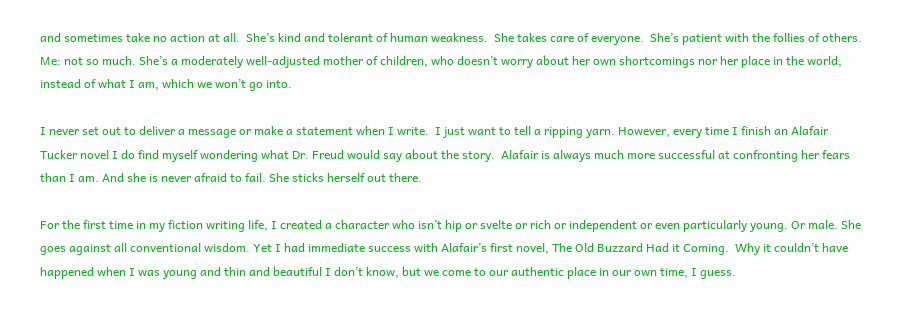and sometimes take no action at all.  She’s kind and tolerant of human weakness.  She takes care of everyone.  She’s patient with the follies of others.  Me: not so much. She’s a moderately well-adjusted mother of children, who doesn’t worry about her own shortcomings nor her place in the world, instead of what I am, which we won’t go into.

I never set out to deliver a message or make a statement when I write.  I just want to tell a ripping yarn. However, every time I finish an Alafair Tucker novel I do find myself wondering what Dr. Freud would say about the story.  Alafair is always much more successful at confronting her fears than I am. And she is never afraid to fail. She sticks herself out there.

For the first time in my fiction writing life, I created a character who isn’t hip or svelte or rich or independent or even particularly young. Or male. She goes against all conventional wisdom. Yet I had immediate success with Alafair’s first novel, The Old Buzzard Had it Coming.  Why it couldn’t have happened when I was young and thin and beautiful I don’t know, but we come to our authentic place in our own time, I guess.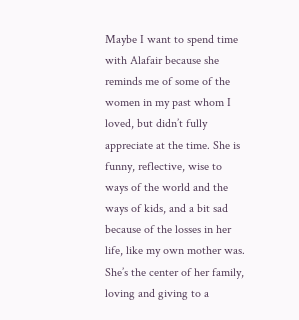Maybe I want to spend time with Alafair because she reminds me of some of the women in my past whom I loved, but didn’t fully appreciate at the time. She is funny, reflective, wise to ways of the world and the ways of kids, and a bit sad because of the losses in her life, like my own mother was.  She’s the center of her family, loving and giving to a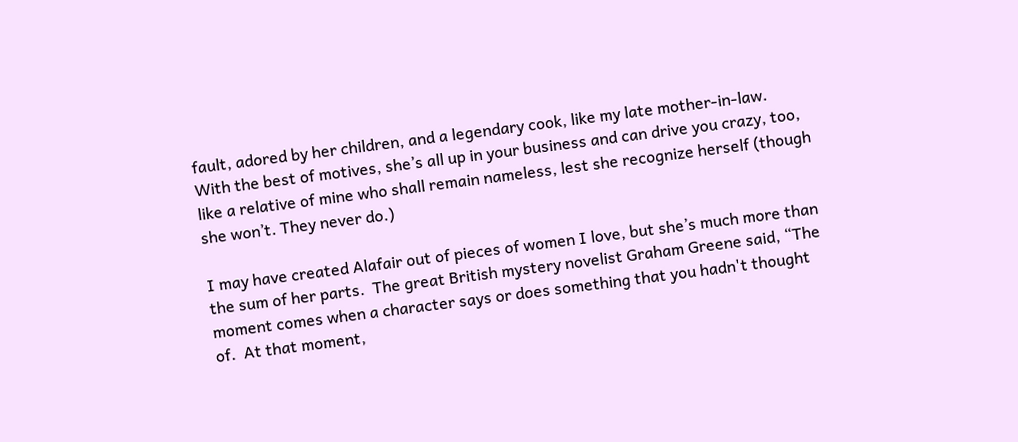fault, adored by her children, and a legendary cook, like my late mother-in-law.  With the best of motives, she’s all up in your business and can drive you crazy, too, like a relative of mine who shall remain nameless, lest she recognize herself (though she won’t. They never do.)

I may have created Alafair out of pieces of women I love, but she’s much more than the sum of her parts.  The great British mystery novelist Graham Greene said, “The moment comes when a character says or does something that you hadn't thought of.  At that moment,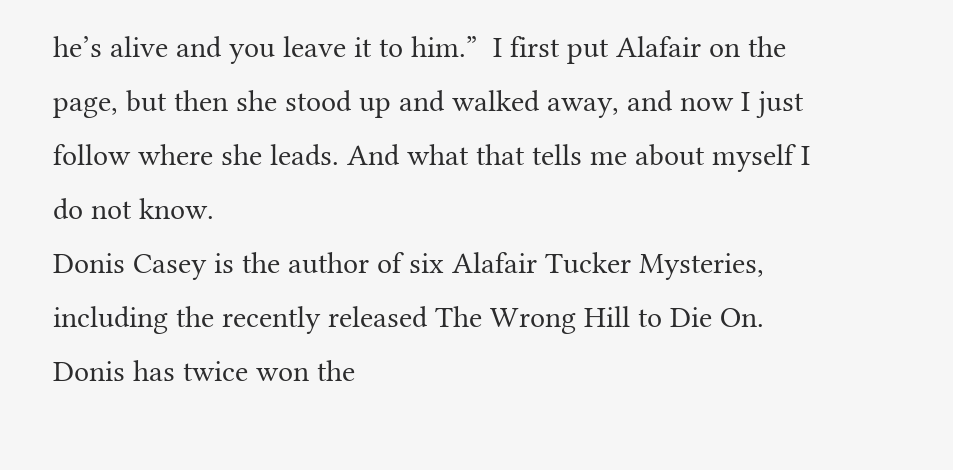he’s alive and you leave it to him.”  I first put Alafair on the page, but then she stood up and walked away, and now I just follow where she leads. And what that tells me about myself I do not know.
Donis Casey is the author of six Alafair Tucker Mysteries, including the recently released The Wrong Hill to Die On.  Donis has twice won the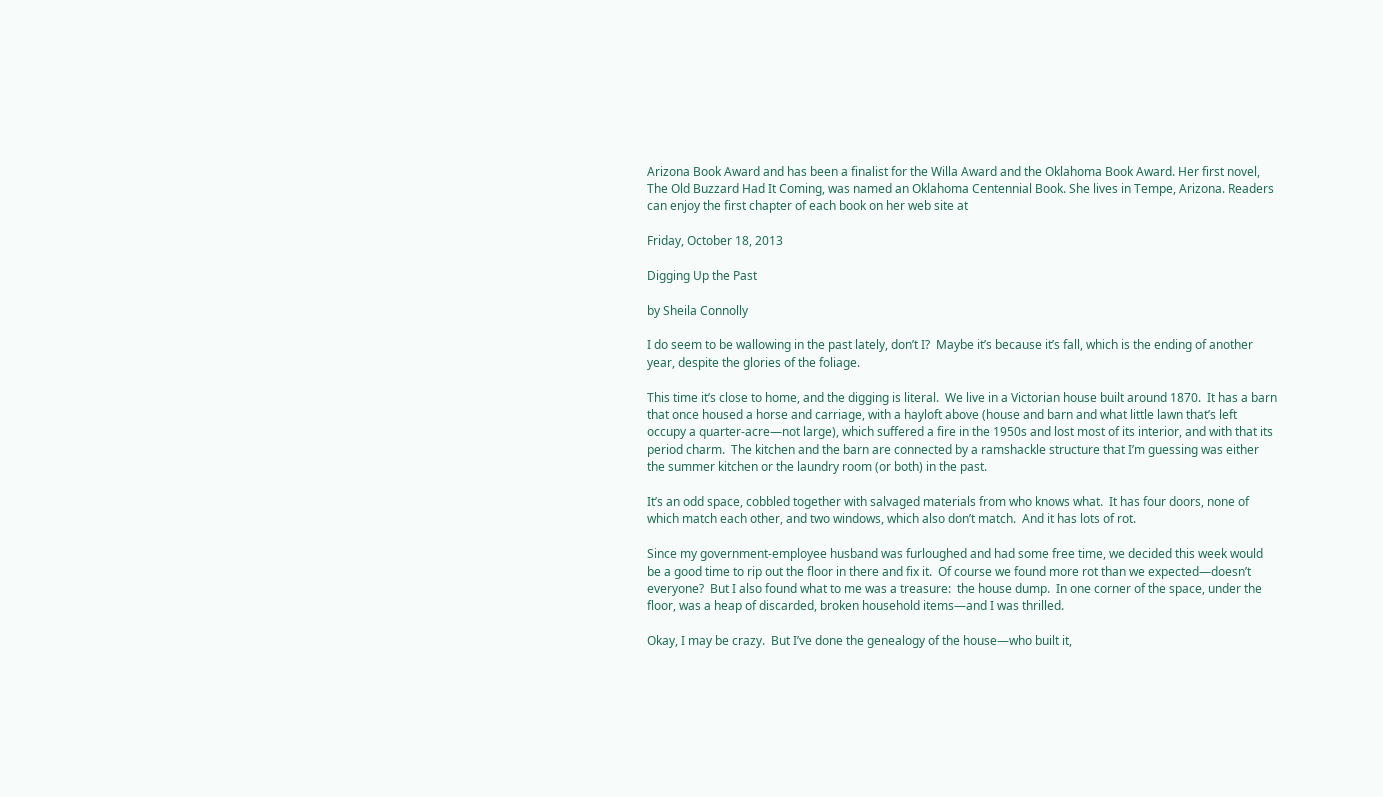Arizona Book Award and has been a finalist for the Willa Award and the Oklahoma Book Award. Her first novel, The Old Buzzard Had It Coming, was named an Oklahoma Centennial Book. She lives in Tempe, Arizona. Readers can enjoy the first chapter of each book on her web site at

Friday, October 18, 2013

Digging Up the Past

by Sheila Connolly

I do seem to be wallowing in the past lately, don’t I?  Maybe it’s because it’s fall, which is the ending of another year, despite the glories of the foliage.

This time it’s close to home, and the digging is literal.  We live in a Victorian house built around 1870.  It has a barn that once housed a horse and carriage, with a hayloft above (house and barn and what little lawn that’s left occupy a quarter-acre—not large), which suffered a fire in the 1950s and lost most of its interior, and with that its period charm.  The kitchen and the barn are connected by a ramshackle structure that I’m guessing was either the summer kitchen or the laundry room (or both) in the past.

It’s an odd space, cobbled together with salvaged materials from who knows what.  It has four doors, none of which match each other, and two windows, which also don’t match.  And it has lots of rot.

Since my government-employee husband was furloughed and had some free time, we decided this week would be a good time to rip out the floor in there and fix it.  Of course we found more rot than we expected—doesn’t everyone?  But I also found what to me was a treasure:  the house dump.  In one corner of the space, under the floor, was a heap of discarded, broken household items—and I was thrilled.

Okay, I may be crazy.  But I’ve done the genealogy of the house—who built it,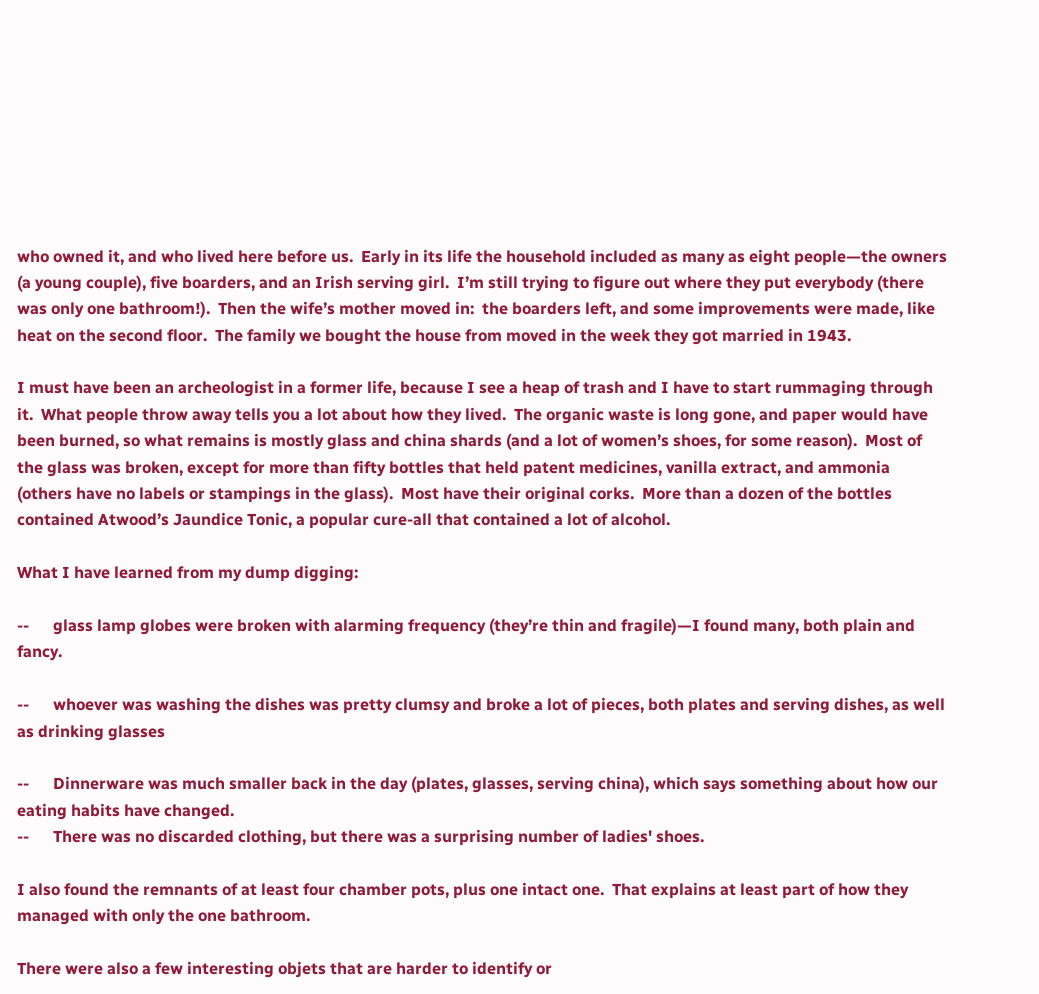who owned it, and who lived here before us.  Early in its life the household included as many as eight people—the owners (a young couple), five boarders, and an Irish serving girl.  I’m still trying to figure out where they put everybody (there was only one bathroom!).  Then the wife’s mother moved in:  the boarders left, and some improvements were made, like heat on the second floor.  The family we bought the house from moved in the week they got married in 1943.

I must have been an archeologist in a former life, because I see a heap of trash and I have to start rummaging through it.  What people throw away tells you a lot about how they lived.  The organic waste is long gone, and paper would have been burned, so what remains is mostly glass and china shards (and a lot of women’s shoes, for some reason).  Most of the glass was broken, except for more than fifty bottles that held patent medicines, vanilla extract, and ammonia (others have no labels or stampings in the glass).  Most have their original corks.  More than a dozen of the bottles contained Atwood’s Jaundice Tonic, a popular cure-all that contained a lot of alcohol.

What I have learned from my dump digging:

--      glass lamp globes were broken with alarming frequency (they’re thin and fragile)—I found many, both plain and fancy.

--      whoever was washing the dishes was pretty clumsy and broke a lot of pieces, both plates and serving dishes, as well as drinking glasses

--      Dinnerware was much smaller back in the day (plates, glasses, serving china), which says something about how our eating habits have changed.
--      There was no discarded clothing, but there was a surprising number of ladies' shoes.

I also found the remnants of at least four chamber pots, plus one intact one.  That explains at least part of how they managed with only the one bathroom.

There were also a few interesting objets that are harder to identify or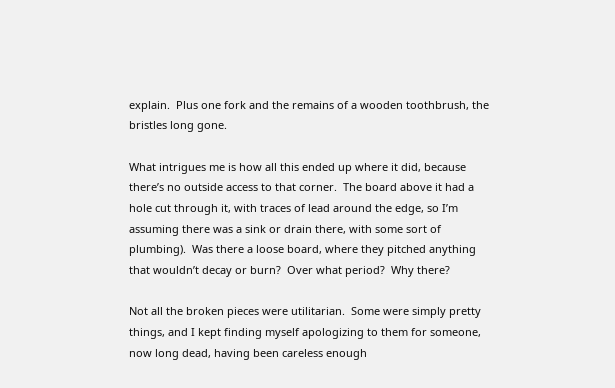explain.  Plus one fork and the remains of a wooden toothbrush, the bristles long gone.

What intrigues me is how all this ended up where it did, because there’s no outside access to that corner.  The board above it had a hole cut through it, with traces of lead around the edge, so I’m assuming there was a sink or drain there, with some sort of plumbing).  Was there a loose board, where they pitched anything that wouldn’t decay or burn?  Over what period?  Why there?

Not all the broken pieces were utilitarian.  Some were simply pretty things, and I kept finding myself apologizing to them for someone, now long dead, having been careless enough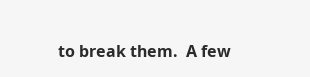to break them.  A few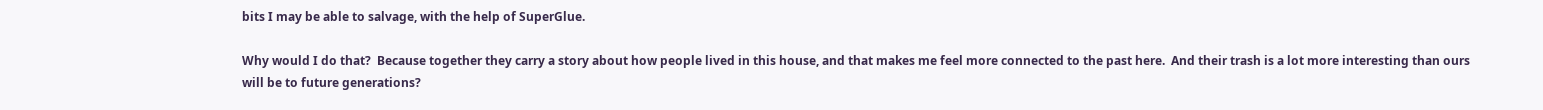bits I may be able to salvage, with the help of SuperGlue.

Why would I do that?  Because together they carry a story about how people lived in this house, and that makes me feel more connected to the past here.  And their trash is a lot more interesting than ours will be to future generations?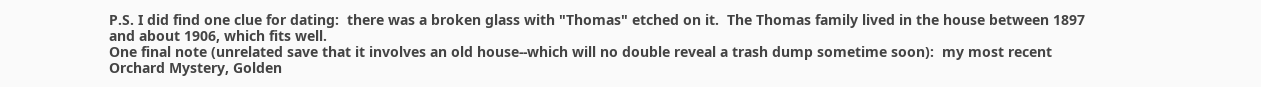P.S. I did find one clue for dating:  there was a broken glass with "Thomas" etched on it.  The Thomas family lived in the house between 1897 and about 1906, which fits well.
One final note (unrelated save that it involves an old house--which will no double reveal a trash dump sometime soon):  my most recent Orchard Mystery, Golden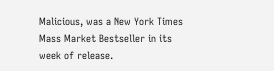Malicious, was a New York Times Mass Market Bestseller in its week of release.